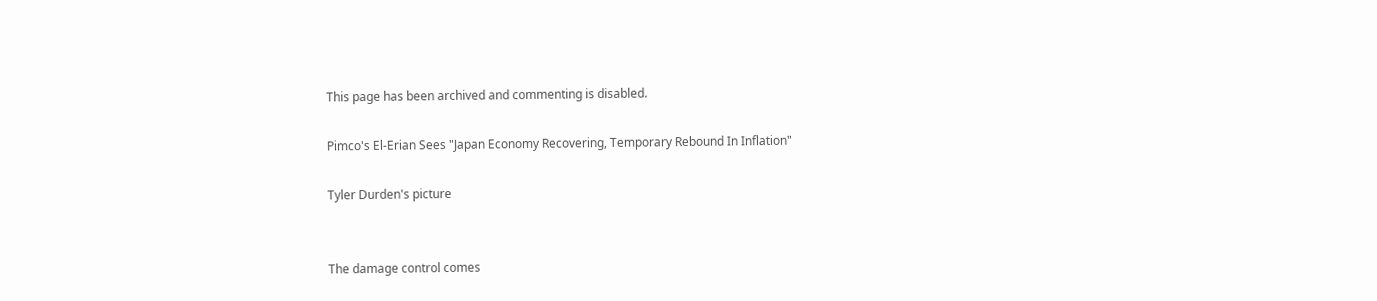This page has been archived and commenting is disabled.

Pimco's El-Erian Sees "Japan Economy Recovering, Temporary Rebound In Inflation"

Tyler Durden's picture


The damage control comes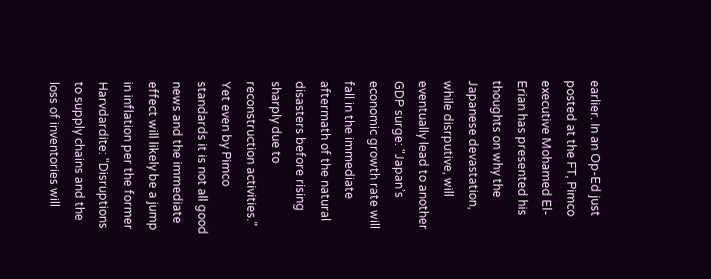earlier. In an Op-Ed just posted at the FT, Pimco executive Mohamed El-Erian has presented his thoughts on why the Japanese devastation, while disrputive, will eventually lead to another GDP surge: "Japan’s economic growth rate will fall in the immediate aftermath of the natural disasters before rising sharply due to reconstruction activities." Yet even by Pimco standards it is not all good news and the immediate effect will likely be a jump in inflation per the former Harvdardite: "Disruptions to supply chains and the loss of inventories will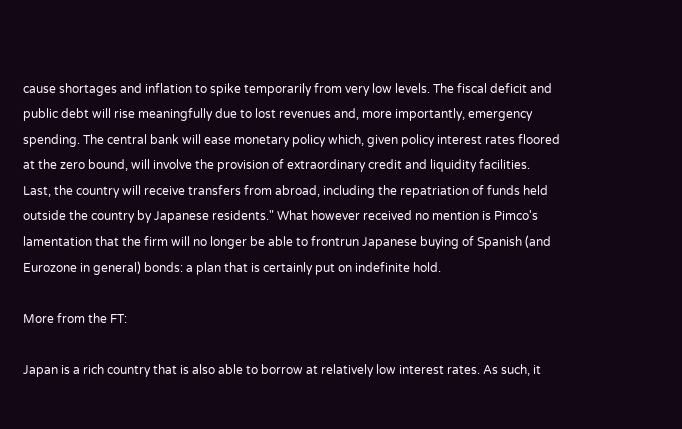cause shortages and inflation to spike temporarily from very low levels. The fiscal deficit and public debt will rise meaningfully due to lost revenues and, more importantly, emergency spending. The central bank will ease monetary policy which, given policy interest rates floored at the zero bound, will involve the provision of extraordinary credit and liquidity facilities. Last, the country will receive transfers from abroad, including the repatriation of funds held outside the country by Japanese residents." What however received no mention is Pimco's lamentation that the firm will no longer be able to frontrun Japanese buying of Spanish (and Eurozone in general) bonds: a plan that is certainly put on indefinite hold.

More from the FT:

Japan is a rich country that is also able to borrow at relatively low interest rates. As such, it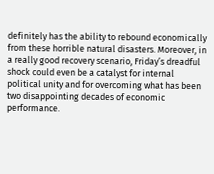definitely has the ability to rebound economically from these horrible natural disasters. Moreover, in a really good recovery scenario, Friday’s dreadful shock could even be a catalyst for internal political unity and for overcoming what has been two disappointing decades of economic performance.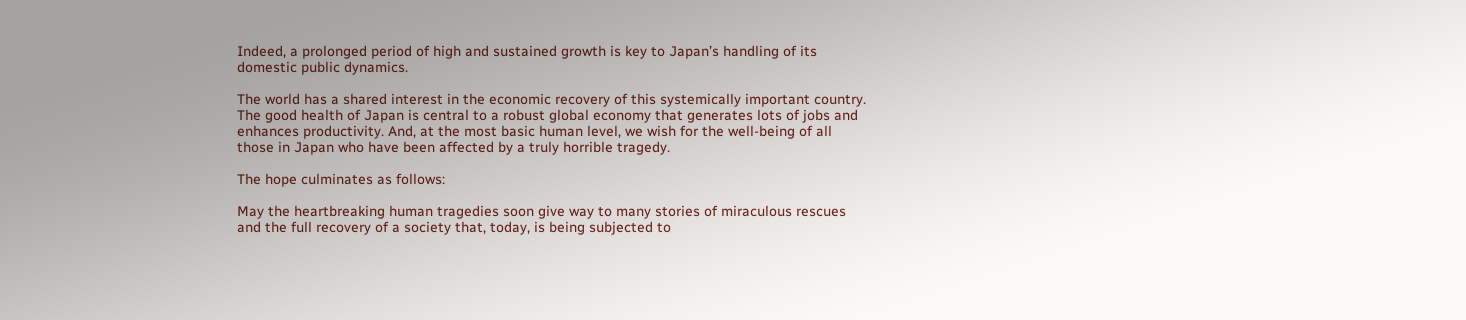Indeed, a prolonged period of high and sustained growth is key to Japan’s handling of its domestic public dynamics.

The world has a shared interest in the economic recovery of this systemically important country. The good health of Japan is central to a robust global economy that generates lots of jobs and enhances productivity. And, at the most basic human level, we wish for the well-being of all those in Japan who have been affected by a truly horrible tragedy.

The hope culminates as follows:

May the heartbreaking human tragedies soon give way to many stories of miraculous rescues and the full recovery of a society that, today, is being subjected to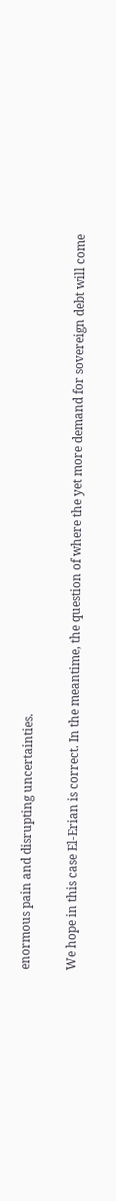enormous pain and disrupting uncertainties.

We hope in this case El-Erian is correct. In the meantime, the question of where the yet more demand for sovereign debt will come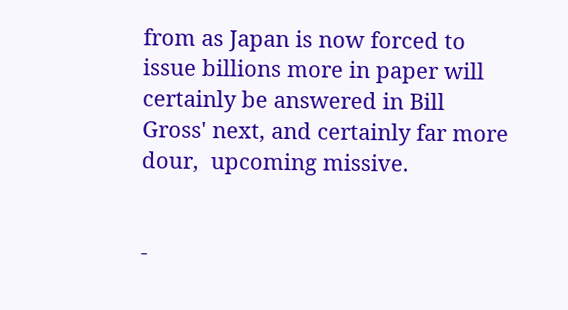from as Japan is now forced to issue billions more in paper will certainly be answered in Bill Gross' next, and certainly far more dour,  upcoming missive.


-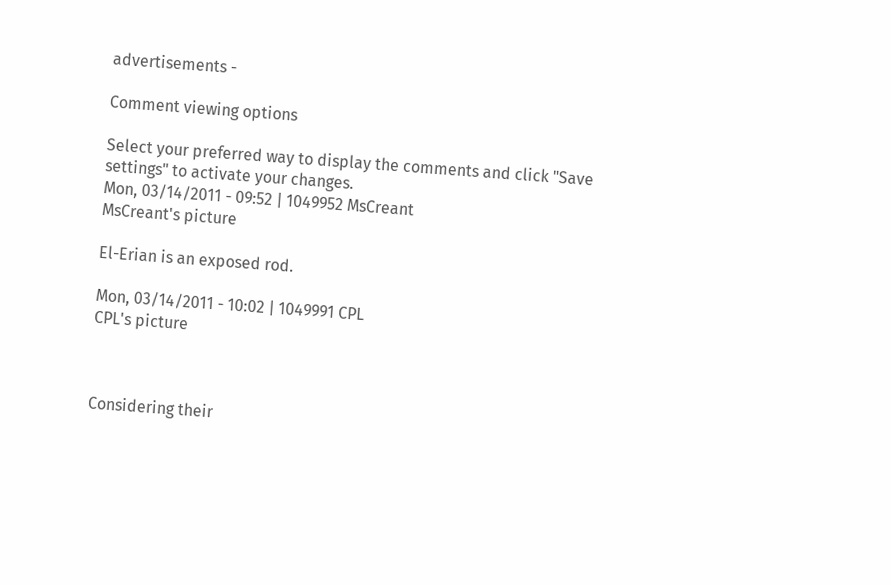advertisements -

Comment viewing options

Select your preferred way to display the comments and click "Save settings" to activate your changes.
Mon, 03/14/2011 - 09:52 | 1049952 MsCreant
MsCreant's picture

El-Erian is an exposed rod.

Mon, 03/14/2011 - 10:02 | 1049991 CPL
CPL's picture



Considering their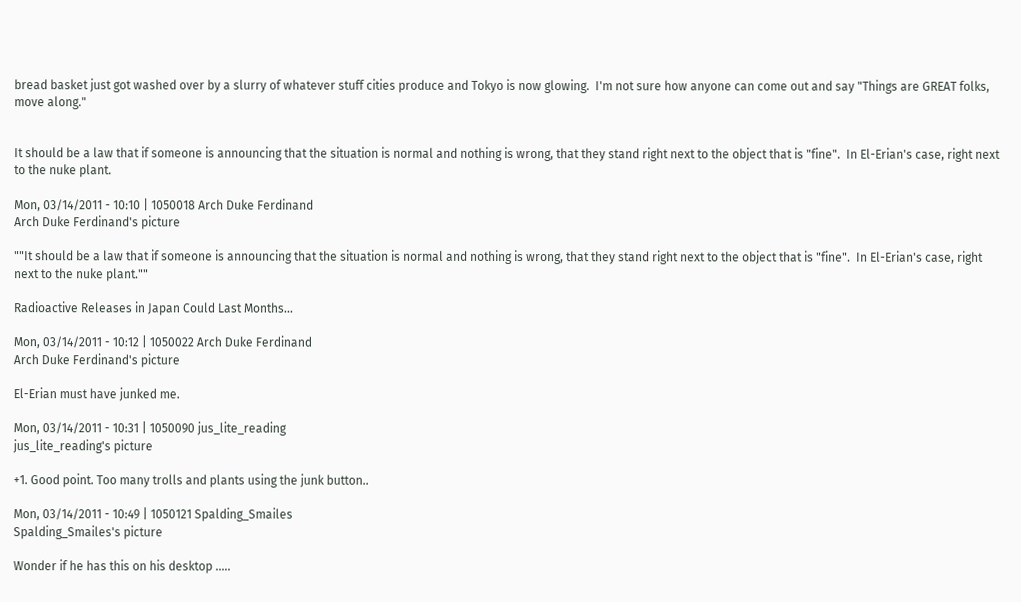bread basket just got washed over by a slurry of whatever stuff cities produce and Tokyo is now glowing.  I'm not sure how anyone can come out and say "Things are GREAT folks, move along."


It should be a law that if someone is announcing that the situation is normal and nothing is wrong, that they stand right next to the object that is "fine".  In El-Erian's case, right next to the nuke plant.

Mon, 03/14/2011 - 10:10 | 1050018 Arch Duke Ferdinand
Arch Duke Ferdinand's picture

""It should be a law that if someone is announcing that the situation is normal and nothing is wrong, that they stand right next to the object that is "fine".  In El-Erian's case, right next to the nuke plant.""

Radioactive Releases in Japan Could Last Months...

Mon, 03/14/2011 - 10:12 | 1050022 Arch Duke Ferdinand
Arch Duke Ferdinand's picture

El-Erian must have junked me.

Mon, 03/14/2011 - 10:31 | 1050090 jus_lite_reading
jus_lite_reading's picture

+1. Good point. Too many trolls and plants using the junk button..

Mon, 03/14/2011 - 10:49 | 1050121 Spalding_Smailes
Spalding_Smailes's picture

Wonder if he has this on his desktop .....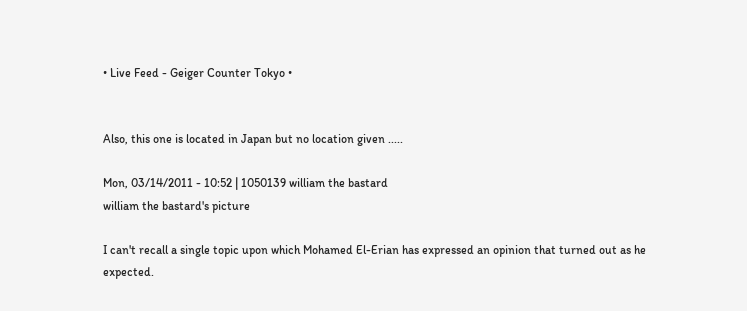• Live Feed - Geiger Counter Tokyo •


Also, this one is located in Japan but no location given .....

Mon, 03/14/2011 - 10:52 | 1050139 william the bastard
william the bastard's picture

I can't recall a single topic upon which Mohamed El-Erian has expressed an opinion that turned out as he expected.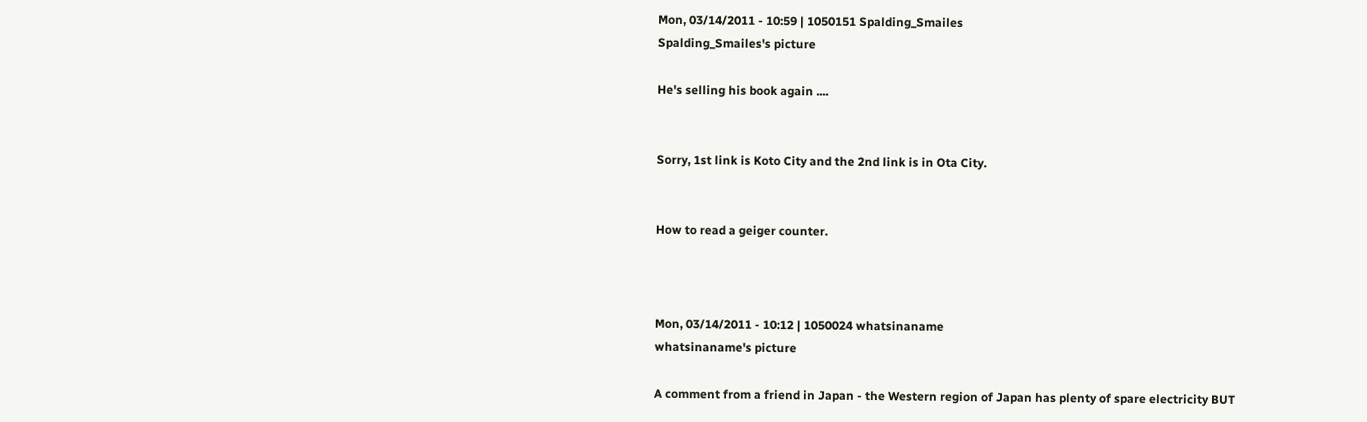Mon, 03/14/2011 - 10:59 | 1050151 Spalding_Smailes
Spalding_Smailes's picture

He's selling his book again ....


Sorry, 1st link is Koto City and the 2nd link is in Ota City.


How to read a geiger counter.



Mon, 03/14/2011 - 10:12 | 1050024 whatsinaname
whatsinaname's picture

A comment from a friend in Japan - the Western region of Japan has plenty of spare electricity BUT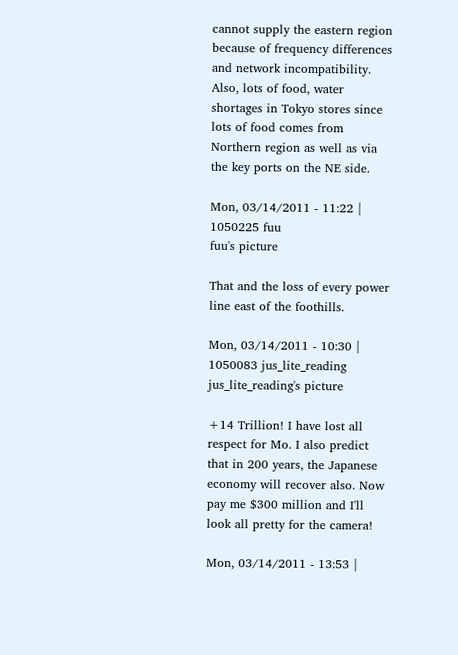cannot supply the eastern region because of frequency differences and network incompatibility. Also, lots of food, water shortages in Tokyo stores since lots of food comes from Northern region as well as via the key ports on the NE side.

Mon, 03/14/2011 - 11:22 | 1050225 fuu
fuu's picture

That and the loss of every power line east of the foothills.

Mon, 03/14/2011 - 10:30 | 1050083 jus_lite_reading
jus_lite_reading's picture

+14 Trillion! I have lost all respect for Mo. I also predict that in 200 years, the Japanese economy will recover also. Now pay me $300 million and I'll look all pretty for the camera!

Mon, 03/14/2011 - 13:53 |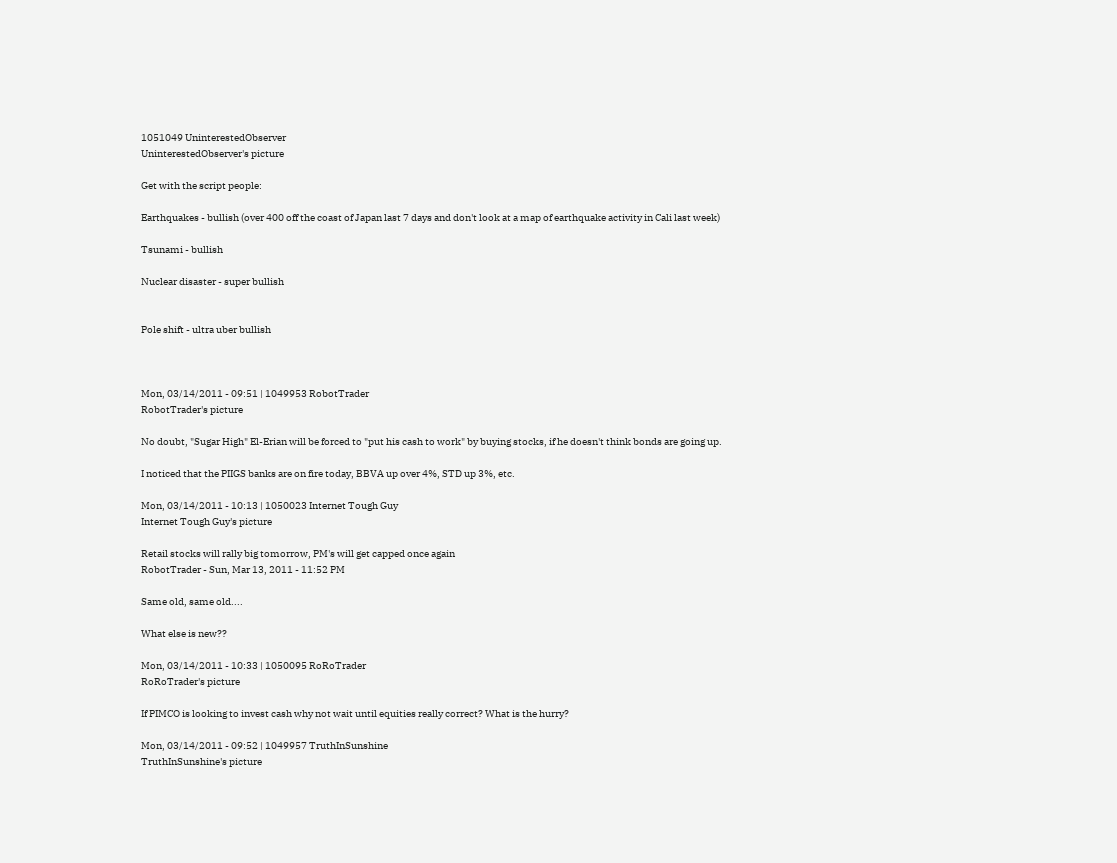1051049 UninterestedObserver
UninterestedObserver's picture

Get with the script people:

Earthquakes - bullish (over 400 off the coast of Japan last 7 days and don't look at a map of earthquake activity in Cali last week)

Tsunami - bullish

Nuclear disaster - super bullish


Pole shift - ultra uber bullish



Mon, 03/14/2011 - 09:51 | 1049953 RobotTrader
RobotTrader's picture

No doubt, "Sugar High" El-Erian will be forced to "put his cash to work" by buying stocks, if he doesn't think bonds are going up.

I noticed that the PIIGS banks are on fire today, BBVA up over 4%, STD up 3%, etc.

Mon, 03/14/2011 - 10:13 | 1050023 Internet Tough Guy
Internet Tough Guy's picture

Retail stocks will rally big tomorrow, PM's will get capped once again
RobotTrader - Sun, Mar 13, 2011 - 11:52 PM

Same old, same old....

What else is new??

Mon, 03/14/2011 - 10:33 | 1050095 RoRoTrader
RoRoTrader's picture

If PIMCO is looking to invest cash why not wait until equities really correct? What is the hurry?

Mon, 03/14/2011 - 09:52 | 1049957 TruthInSunshine
TruthInSunshine's picture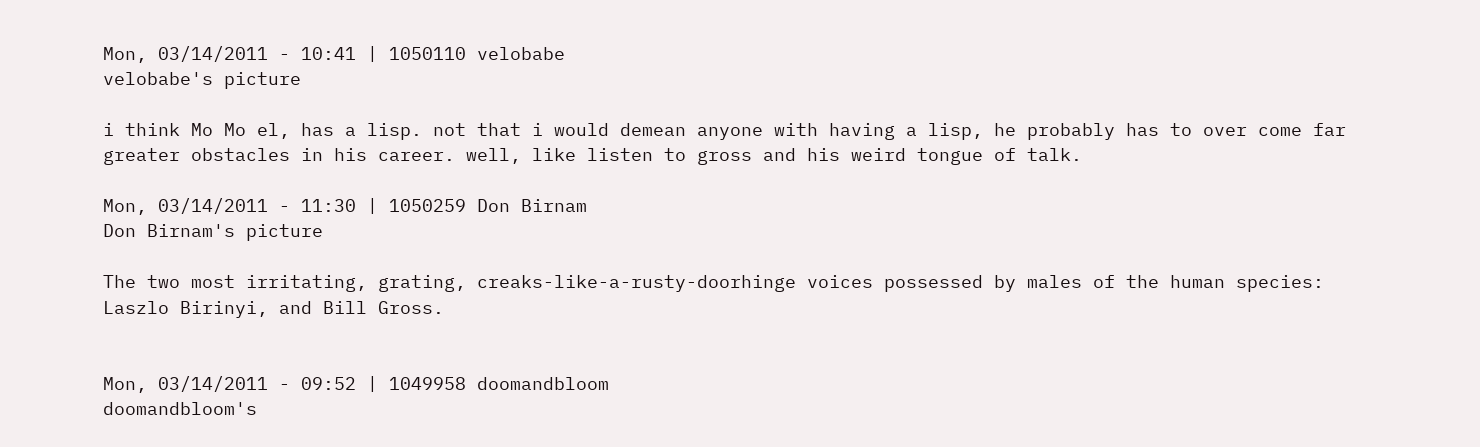Mon, 03/14/2011 - 10:41 | 1050110 velobabe
velobabe's picture

i think Mo Mo el, has a lisp. not that i would demean anyone with having a lisp, he probably has to over come far greater obstacles in his career. well, like listen to gross and his weird tongue of talk.

Mon, 03/14/2011 - 11:30 | 1050259 Don Birnam
Don Birnam's picture

The two most irritating, grating, creaks-like-a-rusty-doorhinge voices possessed by males of the human species: Laszlo Birinyi, and Bill Gross.


Mon, 03/14/2011 - 09:52 | 1049958 doomandbloom
doomandbloom's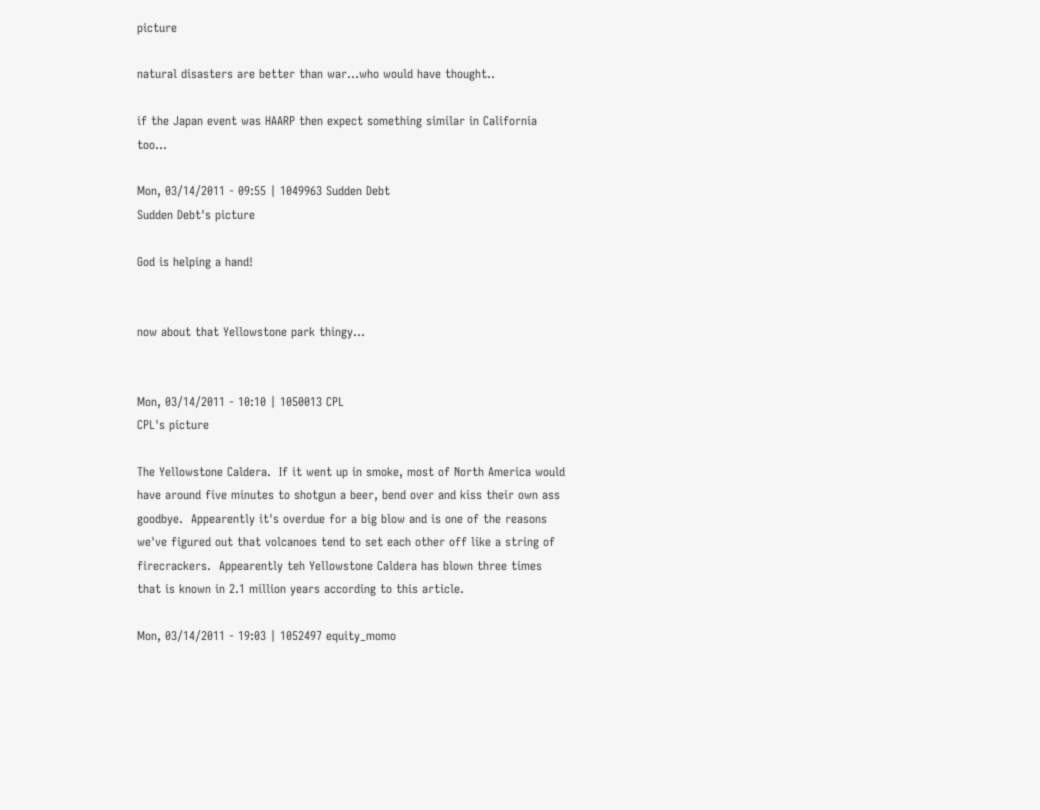picture

natural disasters are better than war...who would have thought..

if the Japan event was HAARP then expect something similar in California too...

Mon, 03/14/2011 - 09:55 | 1049963 Sudden Debt
Sudden Debt's picture

God is helping a hand!


now about that Yellowstone park thingy...


Mon, 03/14/2011 - 10:10 | 1050013 CPL
CPL's picture

The Yellowstone Caldera.  If it went up in smoke, most of North America would have around five minutes to shotgun a beer, bend over and kiss their own ass goodbye.  Appearently it's overdue for a big blow and is one of the reasons we've figured out that volcanoes tend to set each other off like a string of firecrackers.  Appearently teh Yellowstone Caldera has blown three times that is known in 2.1 million years according to this article.

Mon, 03/14/2011 - 19:03 | 1052497 equity_momo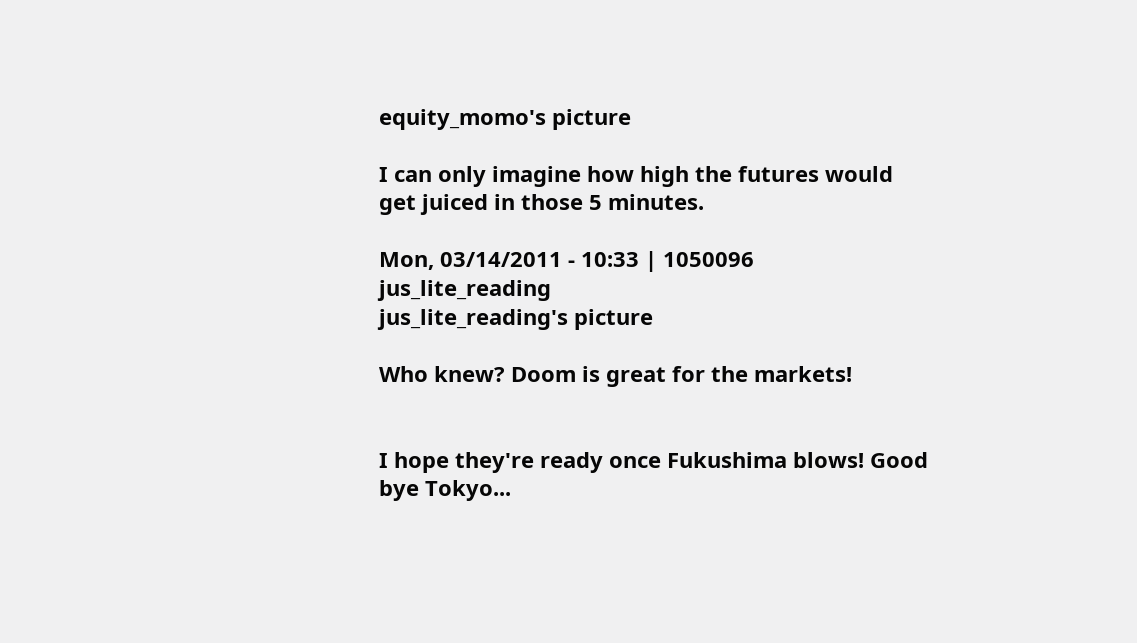equity_momo's picture

I can only imagine how high the futures would get juiced in those 5 minutes.

Mon, 03/14/2011 - 10:33 | 1050096 jus_lite_reading
jus_lite_reading's picture

Who knew? Doom is great for the markets!


I hope they're ready once Fukushima blows! Good bye Tokyo...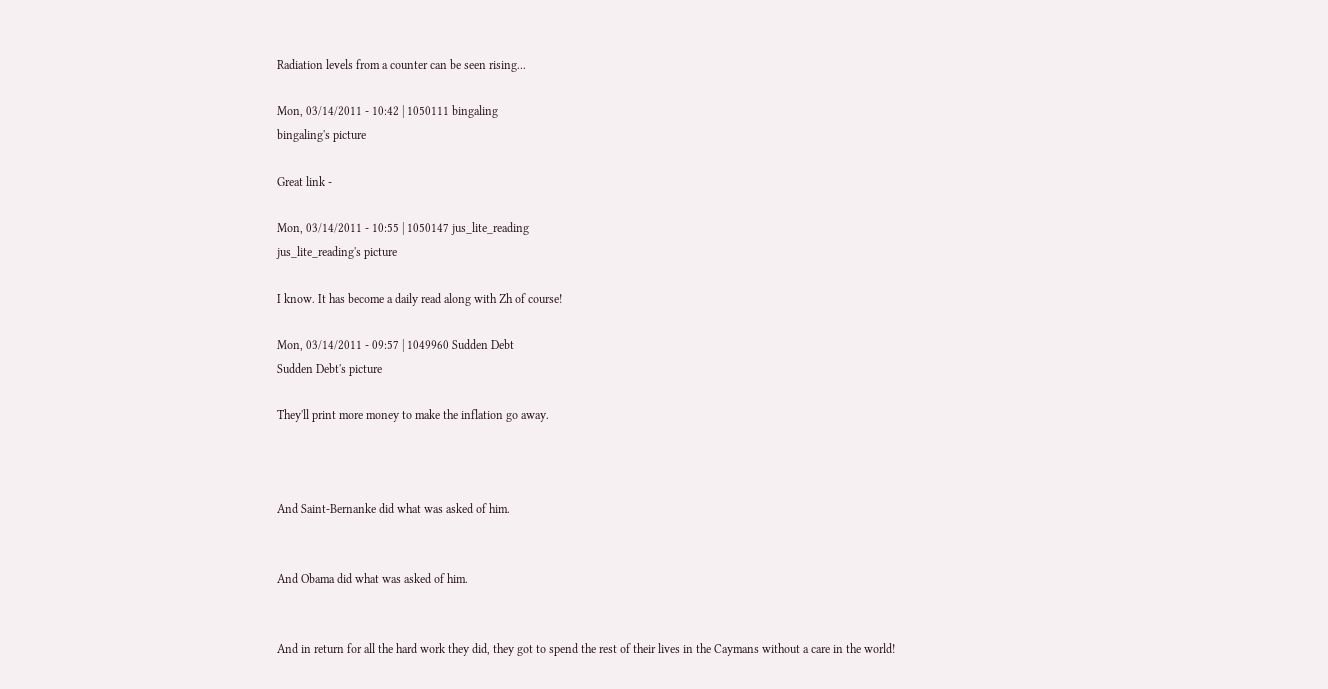Radiation levels from a counter can be seen rising...

Mon, 03/14/2011 - 10:42 | 1050111 bingaling
bingaling's picture

Great link -

Mon, 03/14/2011 - 10:55 | 1050147 jus_lite_reading
jus_lite_reading's picture

I know. It has become a daily read along with Zh of course!

Mon, 03/14/2011 - 09:57 | 1049960 Sudden Debt
Sudden Debt's picture

They'll print more money to make the inflation go away.



And Saint-Bernanke did what was asked of him.


And Obama did what was asked of him.


And in return for all the hard work they did, they got to spend the rest of their lives in the Caymans without a care in the world!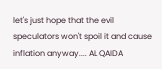let's just hope that the evil speculators won't spoil it and cause inflation anyway.... AL QAIDA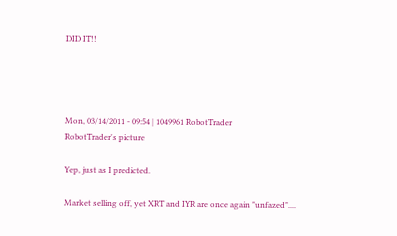DID IT!!




Mon, 03/14/2011 - 09:54 | 1049961 RobotTrader
RobotTrader's picture

Yep, just as I predicted.

Market selling off, yet XRT and IYR are once again "unfazed"....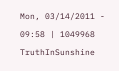Mon, 03/14/2011 - 09:58 | 1049968 TruthInSunshine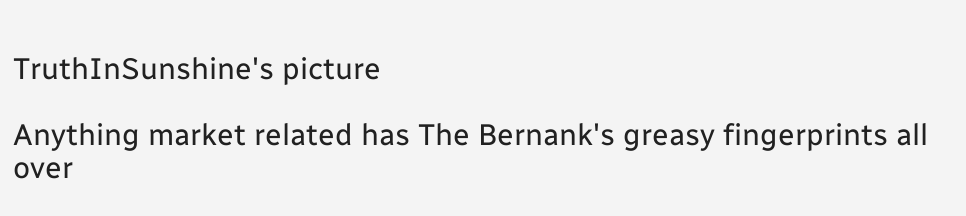TruthInSunshine's picture

Anything market related has The Bernank's greasy fingerprints all over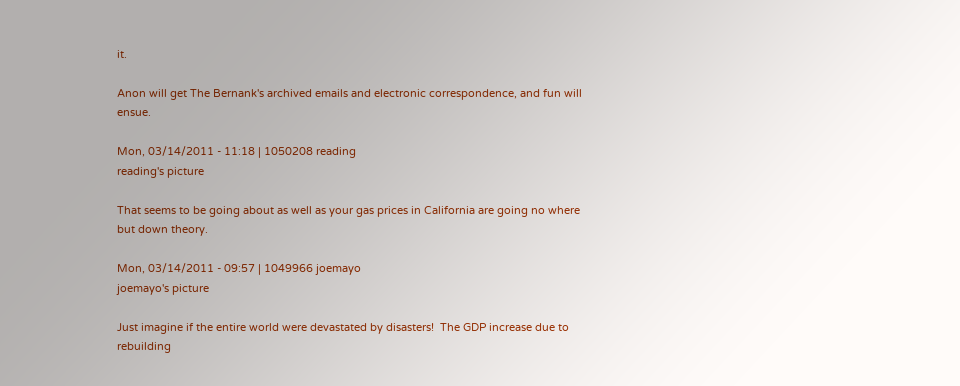it.

Anon will get The Bernank's archived emails and electronic correspondence, and fun will ensue.

Mon, 03/14/2011 - 11:18 | 1050208 reading
reading's picture

That seems to be going about as well as your gas prices in California are going no where but down theory.

Mon, 03/14/2011 - 09:57 | 1049966 joemayo
joemayo's picture

Just imagine if the entire world were devastated by disasters!  The GDP increase due to rebuilding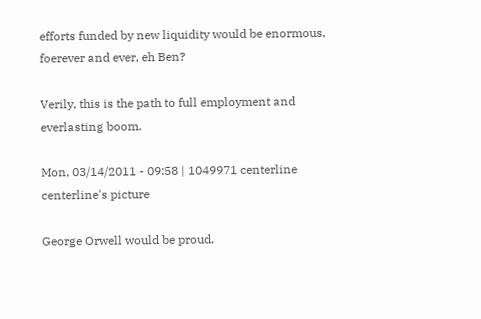efforts funded by new liquidity would be enormous, foerever and ever, eh Ben?

Verily, this is the path to full employment and everlasting boom.

Mon, 03/14/2011 - 09:58 | 1049971 centerline
centerline's picture

George Orwell would be proud.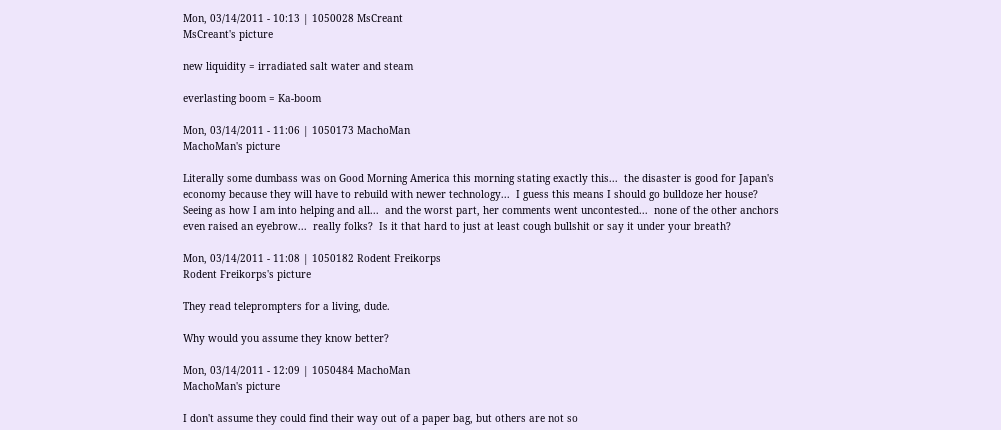Mon, 03/14/2011 - 10:13 | 1050028 MsCreant
MsCreant's picture

new liquidity = irradiated salt water and steam

everlasting boom = Ka-boom

Mon, 03/14/2011 - 11:06 | 1050173 MachoMan
MachoMan's picture

Literally some dumbass was on Good Morning America this morning stating exactly this...  the disaster is good for Japan's economy because they will have to rebuild with newer technology...  I guess this means I should go bulldoze her house?  Seeing as how I am into helping and all...  and the worst part, her comments went uncontested...  none of the other anchors even raised an eyebrow...  really folks?  Is it that hard to just at least cough bullshit or say it under your breath?

Mon, 03/14/2011 - 11:08 | 1050182 Rodent Freikorps
Rodent Freikorps's picture

They read teleprompters for a living, dude.

Why would you assume they know better?

Mon, 03/14/2011 - 12:09 | 1050484 MachoMan
MachoMan's picture

I don't assume they could find their way out of a paper bag, but others are not so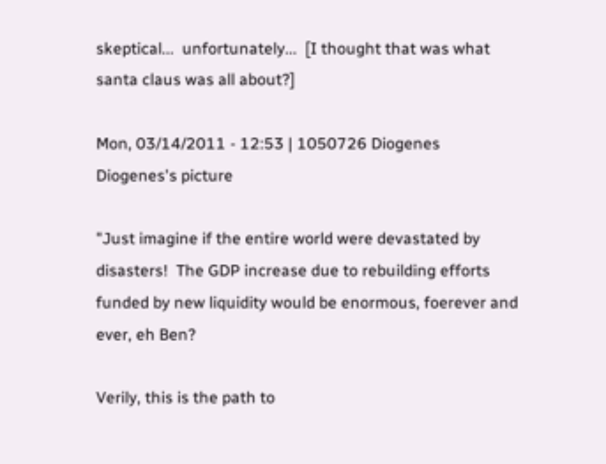skeptical...  unfortunately...  [I thought that was what santa claus was all about?]

Mon, 03/14/2011 - 12:53 | 1050726 Diogenes
Diogenes's picture

"Just imagine if the entire world were devastated by disasters!  The GDP increase due to rebuilding efforts funded by new liquidity would be enormous, foerever and ever, eh Ben?

Verily, this is the path to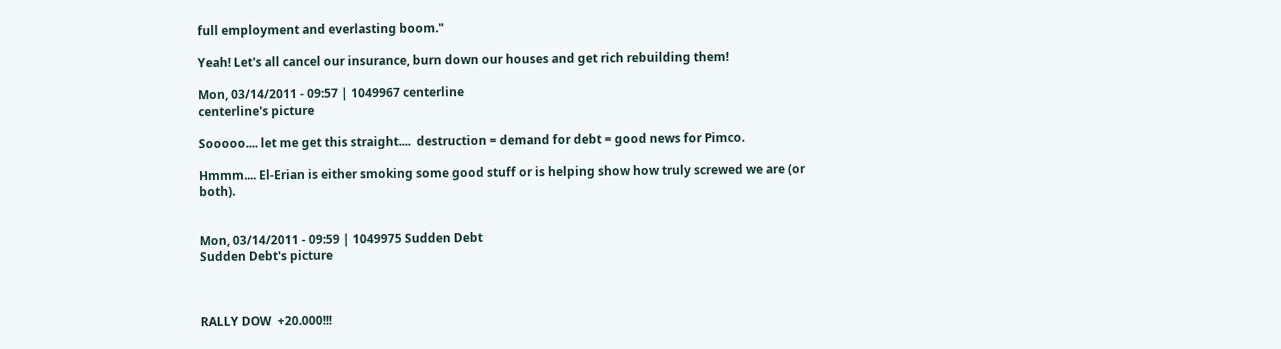full employment and everlasting boom."

Yeah! Let's all cancel our insurance, burn down our houses and get rich rebuilding them!

Mon, 03/14/2011 - 09:57 | 1049967 centerline
centerline's picture

Sooooo.... let me get this straight....  destruction = demand for debt = good news for Pimco.

Hmmm.... El-Erian is either smoking some good stuff or is helping show how truly screwed we are (or both).


Mon, 03/14/2011 - 09:59 | 1049975 Sudden Debt
Sudden Debt's picture



RALLY DOW  +20.000!!!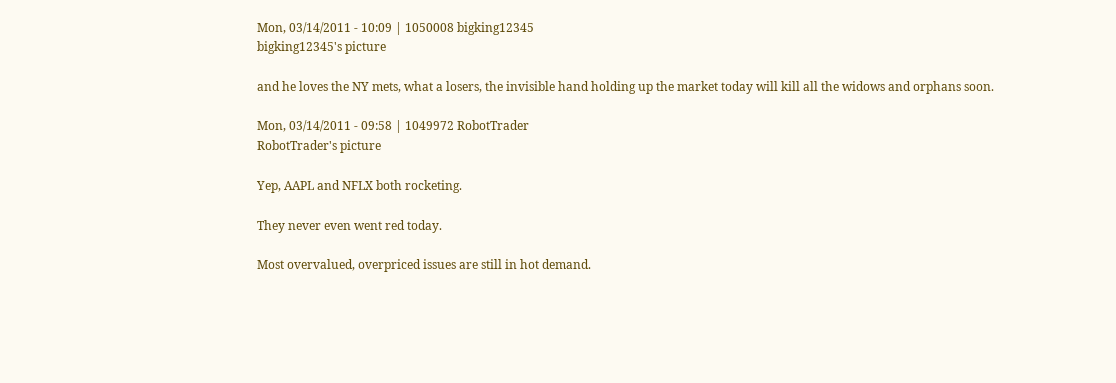Mon, 03/14/2011 - 10:09 | 1050008 bigking12345
bigking12345's picture

and he loves the NY mets, what a losers, the invisible hand holding up the market today will kill all the widows and orphans soon.

Mon, 03/14/2011 - 09:58 | 1049972 RobotTrader
RobotTrader's picture

Yep, AAPL and NFLX both rocketing.

They never even went red today.

Most overvalued, overpriced issues are still in hot demand.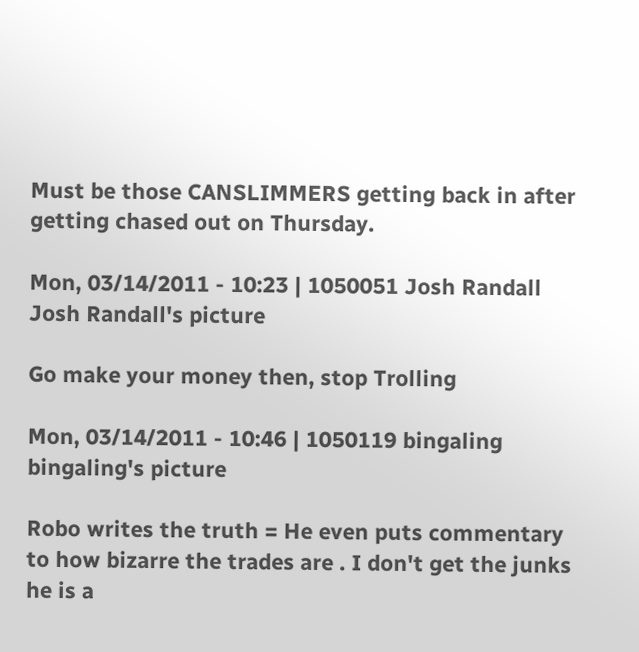Must be those CANSLIMMERS getting back in after getting chased out on Thursday.

Mon, 03/14/2011 - 10:23 | 1050051 Josh Randall
Josh Randall's picture

Go make your money then, stop Trolling

Mon, 03/14/2011 - 10:46 | 1050119 bingaling
bingaling's picture

Robo writes the truth = He even puts commentary to how bizarre the trades are . I don't get the junks he is a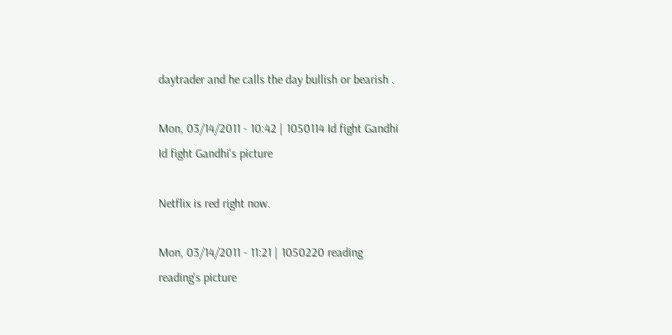daytrader and he calls the day bullish or bearish .

Mon, 03/14/2011 - 10:42 | 1050114 Id fight Gandhi
Id fight Gandhi's picture

Netflix is red right now.

Mon, 03/14/2011 - 11:21 | 1050220 reading
reading's picture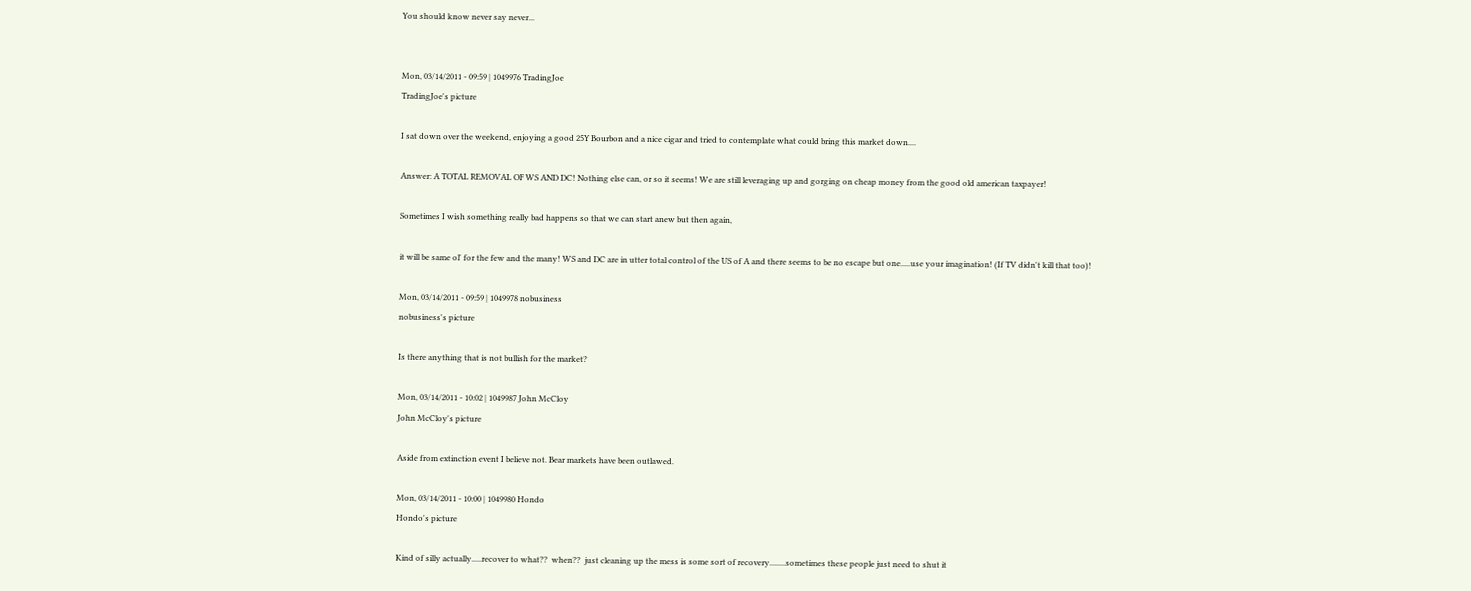You should know never say never...


Mon, 03/14/2011 - 09:59 | 1049976 TradingJoe
TradingJoe's picture

I sat down over the weekend, enjoying a good 25Y Bourbon and a nice cigar and tried to contemplate what could bring this market down....

Answer: A TOTAL REMOVAL OF WS AND DC! Nothing else can, or so it seems! We are still leveraging up and gorging on cheap money from the good old american taxpayer!

Sometimes I wish something really bad happens so that we can start anew but then again,

it will be same ol' for the few and the many! WS and DC are in utter total control of the US of A and there seems to be no escape but one.....use your imagination! (If TV didn't kill that too)!

Mon, 03/14/2011 - 09:59 | 1049978 nobusiness
nobusiness's picture

Is there anything that is not bullish for the market?

Mon, 03/14/2011 - 10:02 | 1049987 John McCloy
John McCloy's picture

Aside from extinction event I believe not. Bear markets have been outlawed.

Mon, 03/14/2011 - 10:00 | 1049980 Hondo
Hondo's picture

Kind of silly actually.....recover to what??  when??  just cleaning up the mess is some sort of recovery........sometimes these people just need to shut it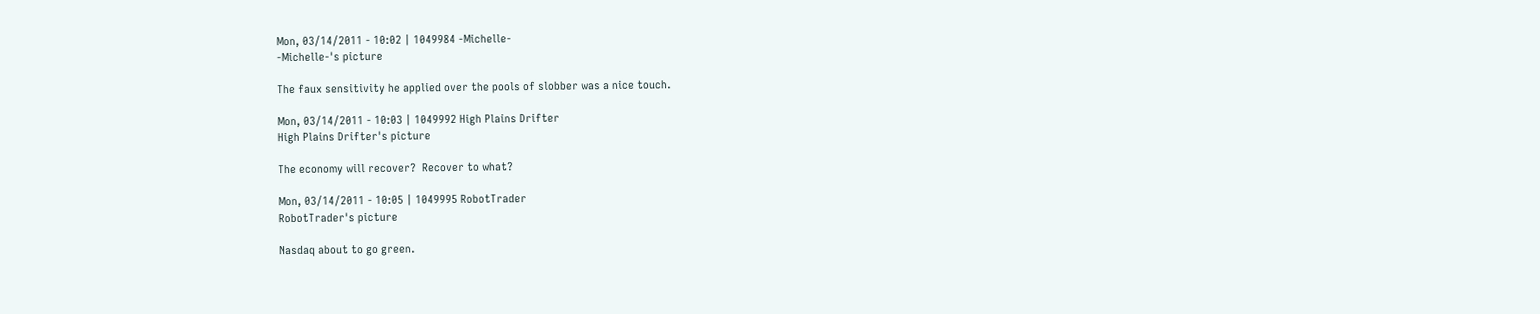Mon, 03/14/2011 - 10:02 | 1049984 -Michelle-
-Michelle-'s picture

The faux sensitivity he applied over the pools of slobber was a nice touch.

Mon, 03/14/2011 - 10:03 | 1049992 High Plains Drifter
High Plains Drifter's picture

The economy will recover?  Recover to what?

Mon, 03/14/2011 - 10:05 | 1049995 RobotTrader
RobotTrader's picture

Nasdaq about to go green.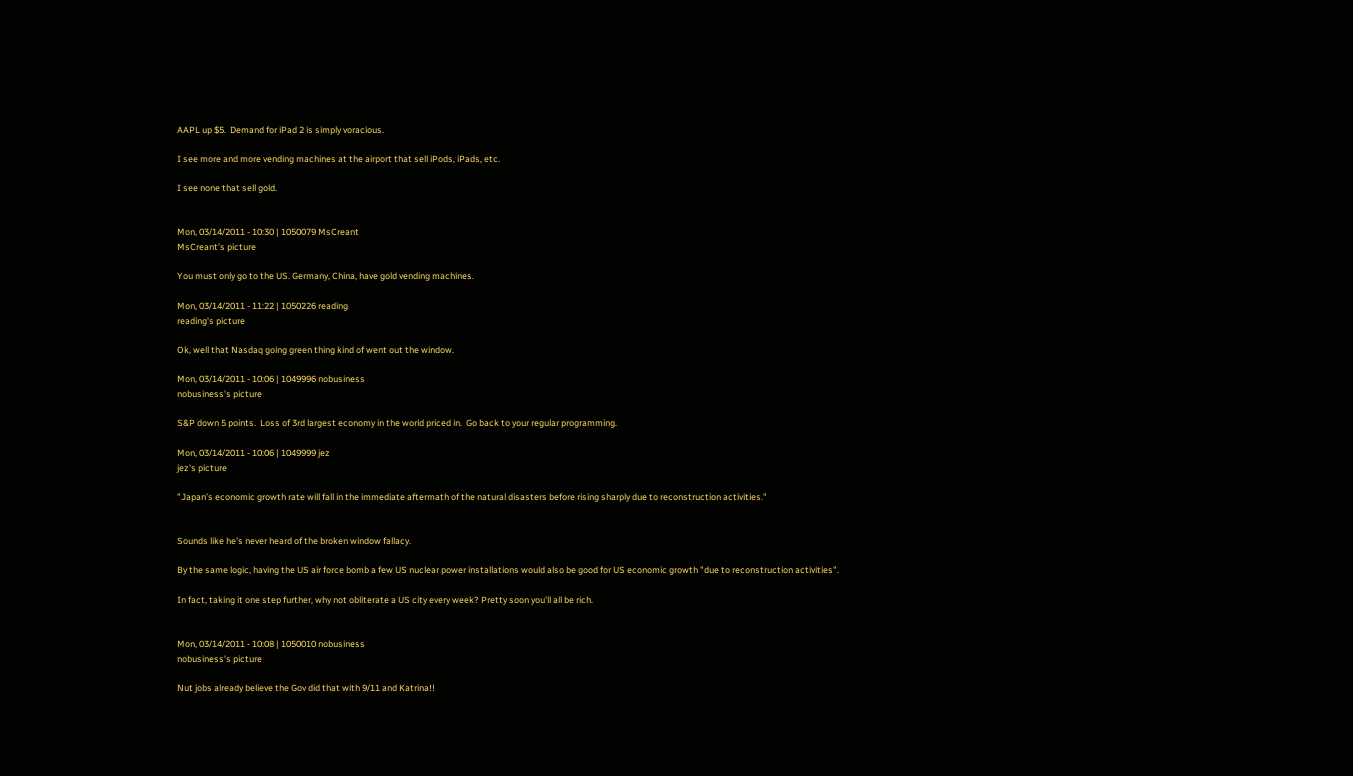AAPL up $5.  Demand for iPad 2 is simply voracious.

I see more and more vending machines at the airport that sell iPods, iPads, etc.

I see none that sell gold.


Mon, 03/14/2011 - 10:30 | 1050079 MsCreant
MsCreant's picture

You must only go to the US. Germany, China, have gold vending machines.

Mon, 03/14/2011 - 11:22 | 1050226 reading
reading's picture

Ok, well that Nasdaq going green thing kind of went out the window.

Mon, 03/14/2011 - 10:06 | 1049996 nobusiness
nobusiness's picture

S&P down 5 points.  Loss of 3rd largest economy in the world priced in.  Go back to your regular programming.

Mon, 03/14/2011 - 10:06 | 1049999 jez
jez's picture

"Japan’s economic growth rate will fall in the immediate aftermath of the natural disasters before rising sharply due to reconstruction activities."


Sounds like he's never heard of the broken window fallacy.

By the same logic, having the US air force bomb a few US nuclear power installations would also be good for US economic growth "due to reconstruction activities".

In fact, taking it one step further, why not obliterate a US city every week? Pretty soon you'll all be rich.


Mon, 03/14/2011 - 10:08 | 1050010 nobusiness
nobusiness's picture

Nut jobs already believe the Gov did that with 9/11 and Katrina!!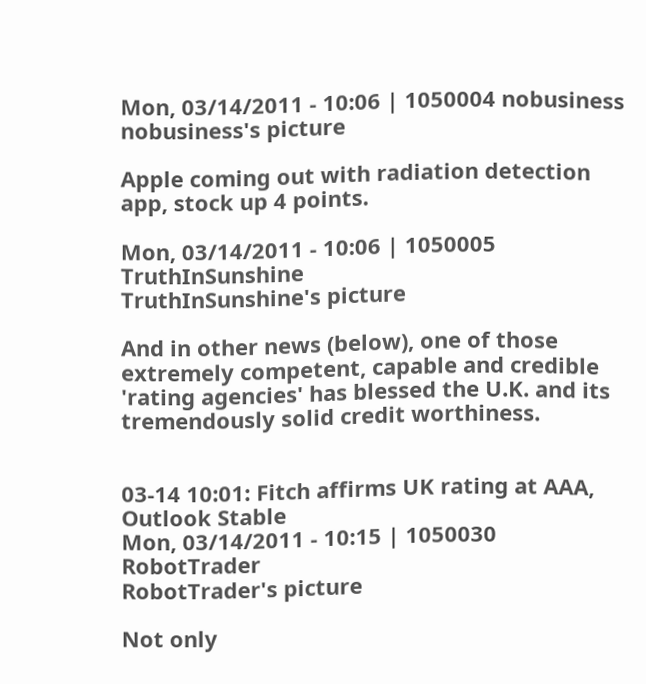Mon, 03/14/2011 - 10:06 | 1050004 nobusiness
nobusiness's picture

Apple coming out with radiation detection app, stock up 4 points.

Mon, 03/14/2011 - 10:06 | 1050005 TruthInSunshine
TruthInSunshine's picture

And in other news (below), one of those extremely competent, capable and credible 'rating agencies' has blessed the U.K. and its tremendously solid credit worthiness.


03-14 10:01: Fitch affirms UK rating at AAA, Outlook Stable
Mon, 03/14/2011 - 10:15 | 1050030 RobotTrader
RobotTrader's picture

Not only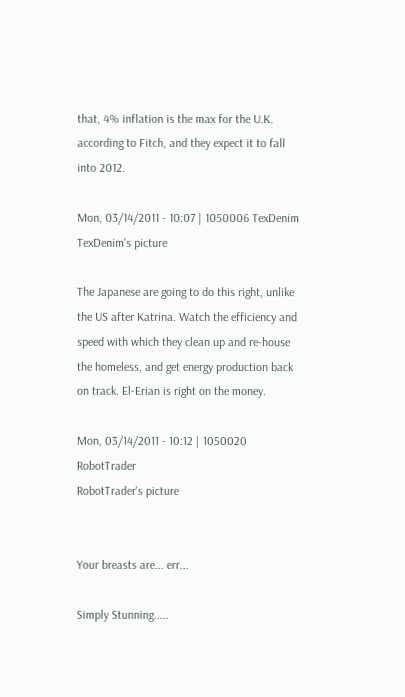that, 4% inflation is the max for the U.K. according to Fitch, and they expect it to fall into 2012.

Mon, 03/14/2011 - 10:07 | 1050006 TexDenim
TexDenim's picture

The Japanese are going to do this right, unlike the US after Katrina. Watch the efficiency and speed with which they clean up and re-house the homeless, and get energy production back on track. El-Erian is right on the money.

Mon, 03/14/2011 - 10:12 | 1050020 RobotTrader
RobotTrader's picture


Your breasts are... err...

Simply Stunning.....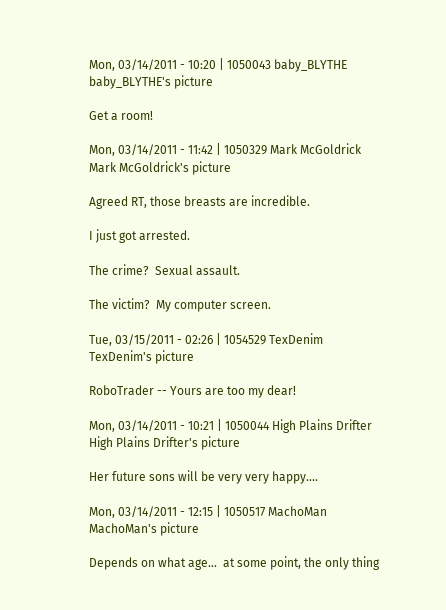Mon, 03/14/2011 - 10:20 | 1050043 baby_BLYTHE
baby_BLYTHE's picture

Get a room!

Mon, 03/14/2011 - 11:42 | 1050329 Mark McGoldrick
Mark McGoldrick's picture

Agreed RT, those breasts are incredible.

I just got arrested.

The crime?  Sexual assault.

The victim?  My computer screen.

Tue, 03/15/2011 - 02:26 | 1054529 TexDenim
TexDenim's picture

RoboTrader -- Yours are too my dear!

Mon, 03/14/2011 - 10:21 | 1050044 High Plains Drifter
High Plains Drifter's picture

Her future sons will be very very happy....

Mon, 03/14/2011 - 12:15 | 1050517 MachoMan
MachoMan's picture

Depends on what age...  at some point, the only thing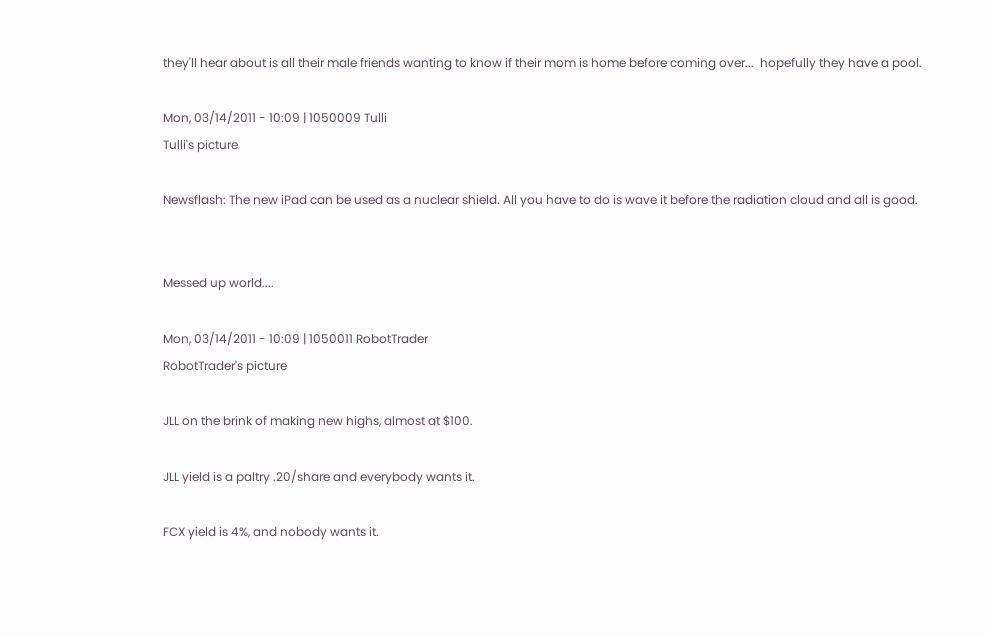they'll hear about is all their male friends wanting to know if their mom is home before coming over...  hopefully they have a pool.

Mon, 03/14/2011 - 10:09 | 1050009 Tulli
Tulli's picture

Newsflash: The new iPad can be used as a nuclear shield. All you have to do is wave it before the radiation cloud and all is good.


Messed up world....

Mon, 03/14/2011 - 10:09 | 1050011 RobotTrader
RobotTrader's picture

JLL on the brink of making new highs, almost at $100.

JLL yield is a paltry .20/share and everybody wants it.

FCX yield is 4%, and nobody wants it.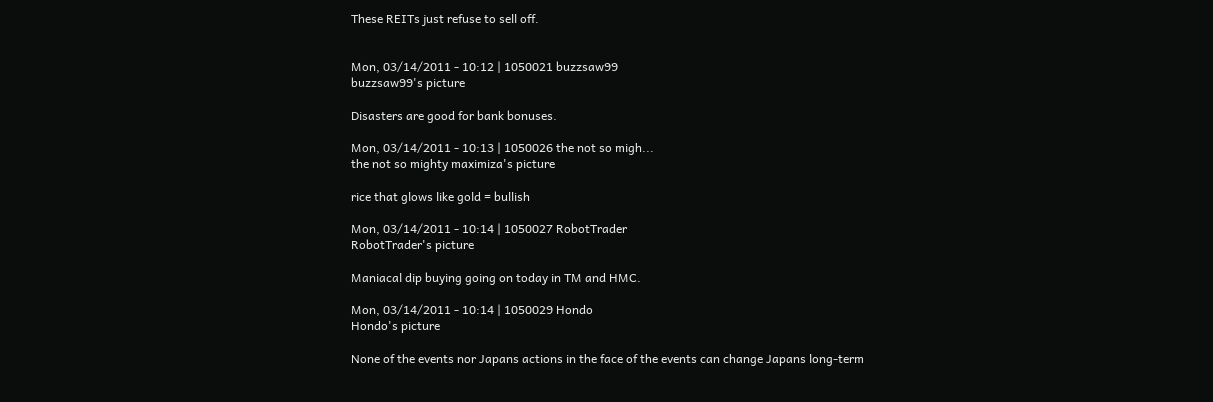These REITs just refuse to sell off.


Mon, 03/14/2011 - 10:12 | 1050021 buzzsaw99
buzzsaw99's picture

Disasters are good for bank bonuses.

Mon, 03/14/2011 - 10:13 | 1050026 the not so migh...
the not so mighty maximiza's picture

rice that glows like gold = bullish

Mon, 03/14/2011 - 10:14 | 1050027 RobotTrader
RobotTrader's picture

Maniacal dip buying going on today in TM and HMC.

Mon, 03/14/2011 - 10:14 | 1050029 Hondo
Hondo's picture

None of the events nor Japans actions in the face of the events can change Japans long-term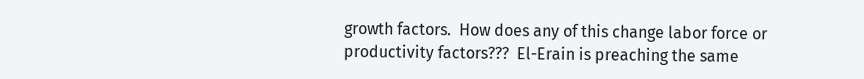growth factors.  How does any of this change labor force or productivity factors???  El-Erain is preaching the same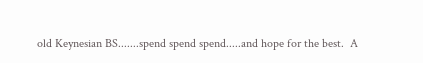old Keynesian BS.......spend spend spend.....and hope for the best.  A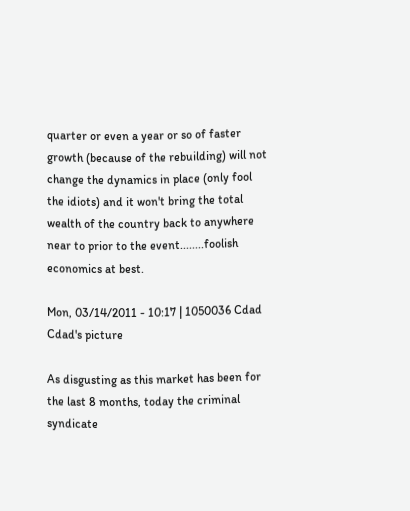quarter or even a year or so of faster growth (because of the rebuilding) will not change the dynamics in place (only fool the idiots) and it won't bring the total wealth of the country back to anywhere near to prior to the event........foolish economics at best.

Mon, 03/14/2011 - 10:17 | 1050036 Cdad
Cdad's picture

As disgusting as this market has been for the last 8 months, today the criminal syndicate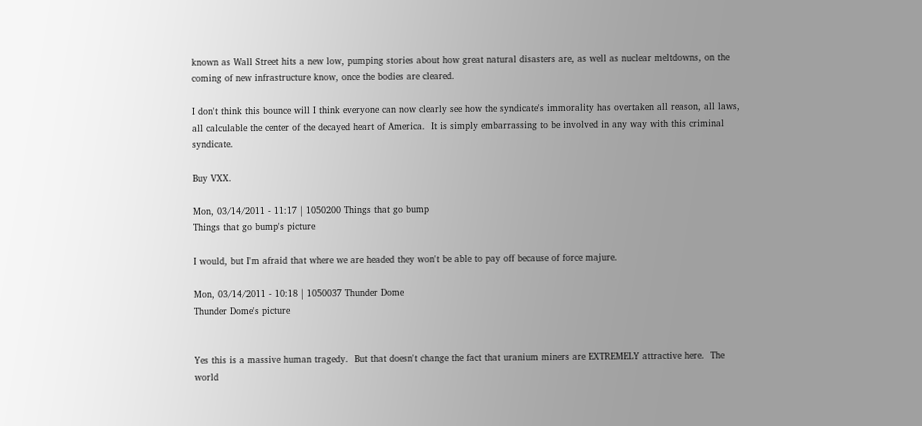known as Wall Street hits a new low, pumping stories about how great natural disasters are, as well as nuclear meltdowns, on the coming of new infrastructure know, once the bodies are cleared.

I don't think this bounce will I think everyone can now clearly see how the syndicate's immorality has overtaken all reason, all laws, all calculable the center of the decayed heart of America.  It is simply embarrassing to be involved in any way with this criminal syndicate.

Buy VXX.

Mon, 03/14/2011 - 11:17 | 1050200 Things that go bump
Things that go bump's picture

I would, but I'm afraid that where we are headed they won't be able to pay off because of force majure.

Mon, 03/14/2011 - 10:18 | 1050037 Thunder Dome
Thunder Dome's picture


Yes this is a massive human tragedy.  But that doesn't change the fact that uranium miners are EXTREMELY attractive here.  The world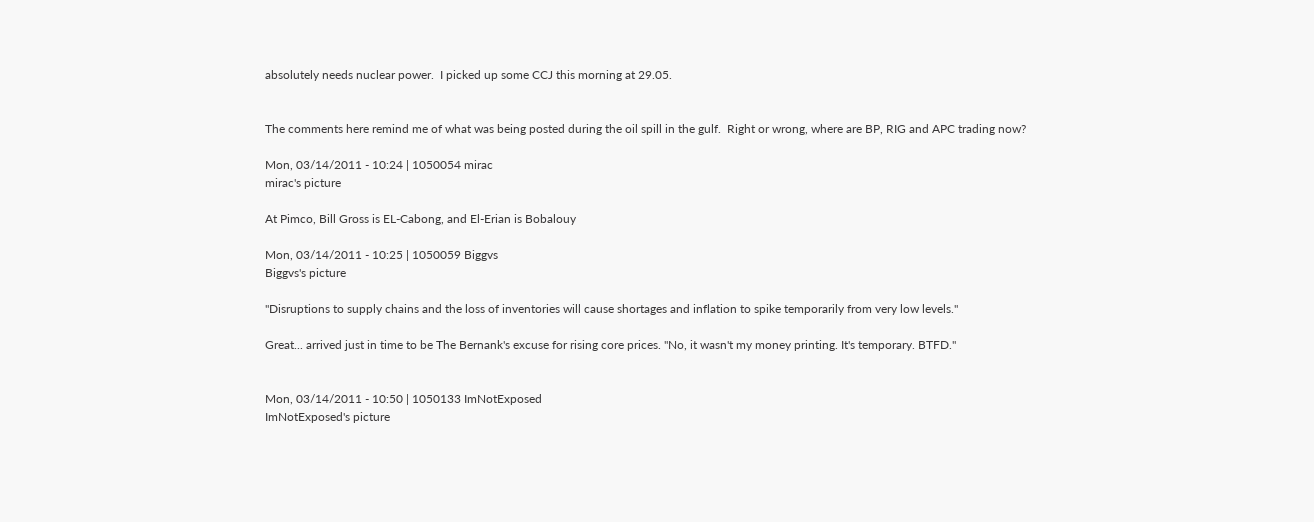absolutely needs nuclear power.  I picked up some CCJ this morning at 29.05.


The comments here remind me of what was being posted during the oil spill in the gulf.  Right or wrong, where are BP, RIG and APC trading now?

Mon, 03/14/2011 - 10:24 | 1050054 mirac
mirac's picture

At Pimco, Bill Gross is EL-Cabong, and El-Erian is Bobalouy

Mon, 03/14/2011 - 10:25 | 1050059 Biggvs
Biggvs's picture

"Disruptions to supply chains and the loss of inventories will cause shortages and inflation to spike temporarily from very low levels."

Great... arrived just in time to be The Bernank's excuse for rising core prices. "No, it wasn't my money printing. It's temporary. BTFD."


Mon, 03/14/2011 - 10:50 | 1050133 ImNotExposed
ImNotExposed's picture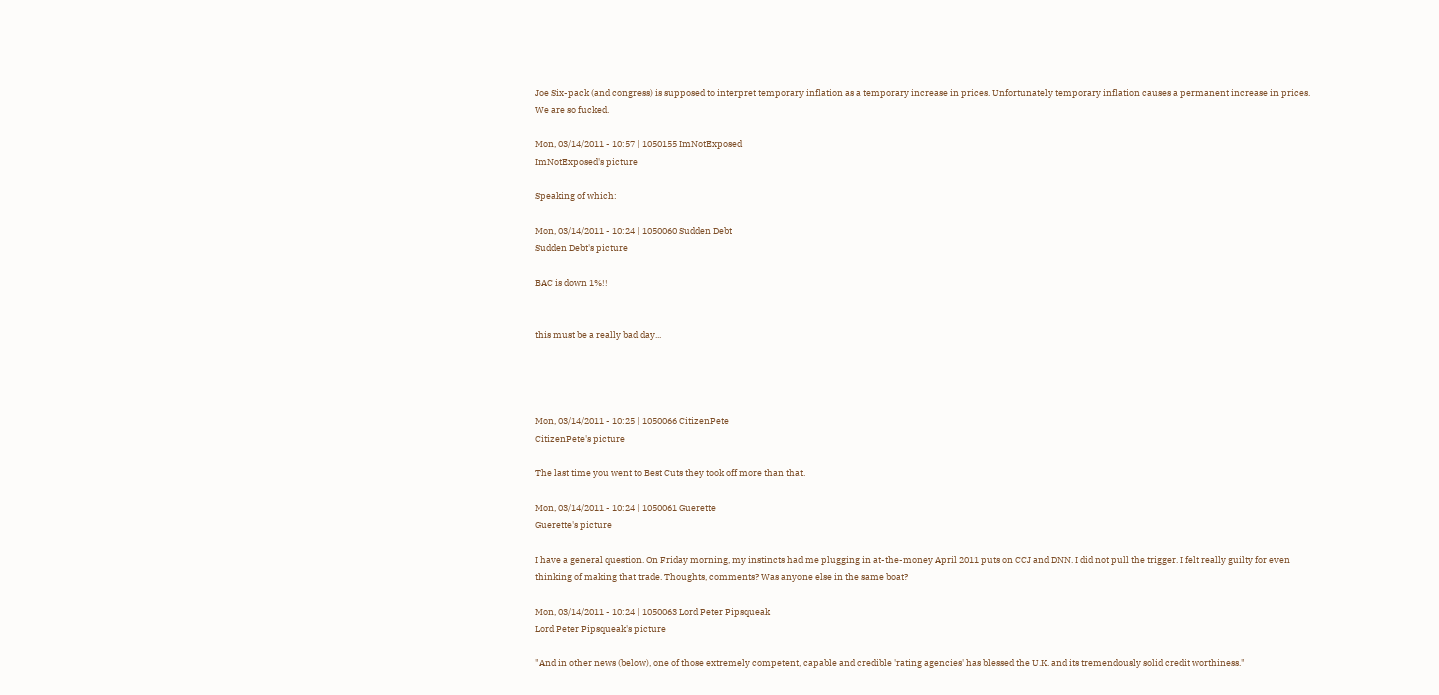Joe Six-pack (and congress) is supposed to interpret temporary inflation as a temporary increase in prices. Unfortunately temporary inflation causes a permanent increase in prices. We are so fucked.

Mon, 03/14/2011 - 10:57 | 1050155 ImNotExposed
ImNotExposed's picture

Speaking of which:

Mon, 03/14/2011 - 10:24 | 1050060 Sudden Debt
Sudden Debt's picture

BAC is down 1%!!


this must be a really bad day...




Mon, 03/14/2011 - 10:25 | 1050066 CitizenPete
CitizenPete's picture

The last time you went to Best Cuts they took off more than that.

Mon, 03/14/2011 - 10:24 | 1050061 Guerette
Guerette's picture

I have a general question. On Friday morning, my instincts had me plugging in at-the-money April 2011 puts on CCJ and DNN. I did not pull the trigger. I felt really guilty for even thinking of making that trade. Thoughts, comments? Was anyone else in the same boat?

Mon, 03/14/2011 - 10:24 | 1050063 Lord Peter Pipsqueak
Lord Peter Pipsqueak's picture

"And in other news (below), one of those extremely competent, capable and credible 'rating agencies' has blessed the U.K. and its tremendously solid credit worthiness."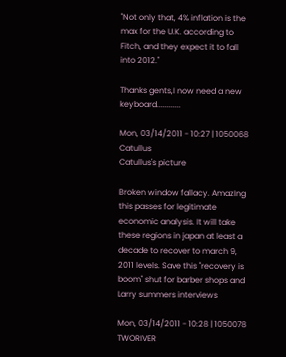"Not only that, 4% inflation is the max for the U.K. according to Fitch, and they expect it to fall into 2012."

Thanks gents,I now need a new keyboard............

Mon, 03/14/2011 - 10:27 | 1050068 Catullus
Catullus's picture

Broken window fallacy. AmazIng this passes for legitimate economic analysis. It will take these regions in japan at least a decade to recover to march 9, 2011 levels. Save this "recovery is boom" shut for barber shops and Larry summers interviews

Mon, 03/14/2011 - 10:28 | 1050078 TWORIVER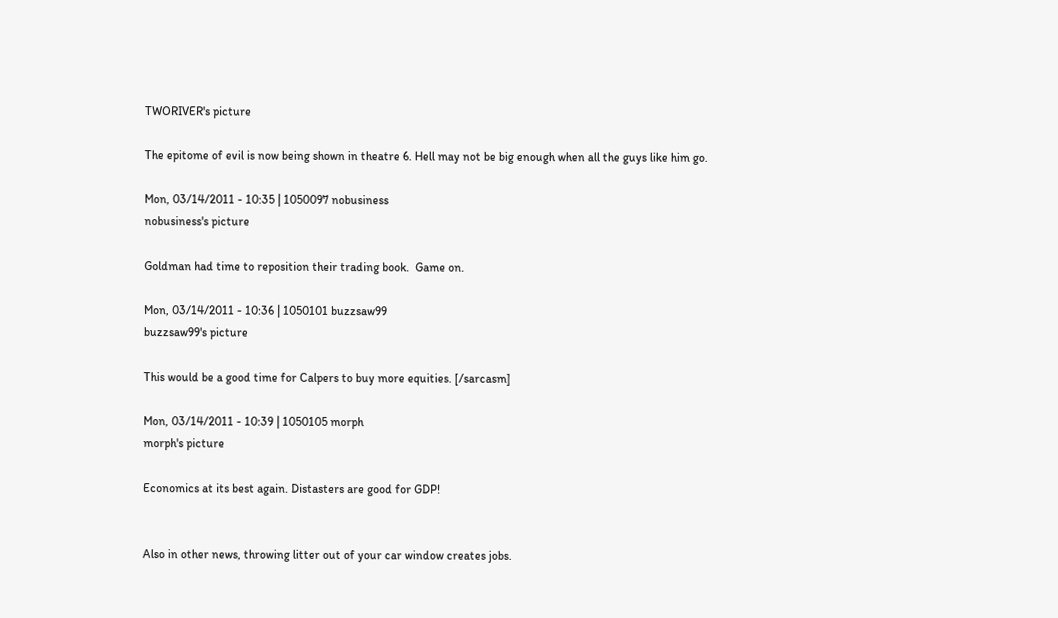TWORIVER's picture

The epitome of evil is now being shown in theatre 6. Hell may not be big enough when all the guys like him go.

Mon, 03/14/2011 - 10:35 | 1050097 nobusiness
nobusiness's picture

Goldman had time to reposition their trading book.  Game on.

Mon, 03/14/2011 - 10:36 | 1050101 buzzsaw99
buzzsaw99's picture

This would be a good time for Calpers to buy more equities. [/sarcasm]

Mon, 03/14/2011 - 10:39 | 1050105 morph
morph's picture

Economics at its best again. Distasters are good for GDP!


Also in other news, throwing litter out of your car window creates jobs.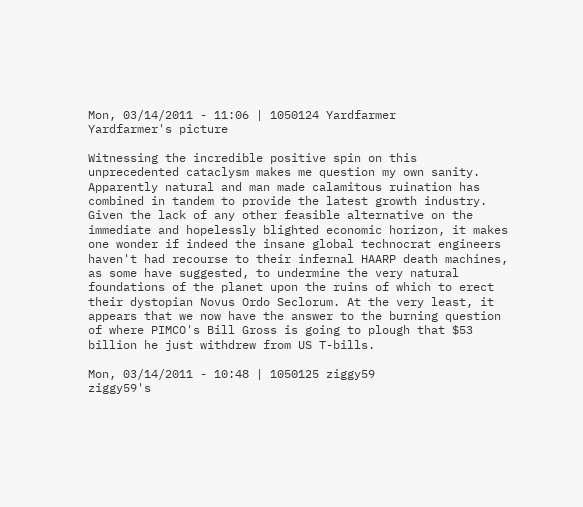Mon, 03/14/2011 - 11:06 | 1050124 Yardfarmer
Yardfarmer's picture

Witnessing the incredible positive spin on this unprecedented cataclysm makes me question my own sanity. Apparently natural and man made calamitous ruination has combined in tandem to provide the latest growth industry. Given the lack of any other feasible alternative on the immediate and hopelessly blighted economic horizon, it makes one wonder if indeed the insane global technocrat engineers haven't had recourse to their infernal HAARP death machines, as some have suggested, to undermine the very natural foundations of the planet upon the ruins of which to erect their dystopian Novus Ordo Seclorum. At the very least, it appears that we now have the answer to the burning question of where PIMCO's Bill Gross is going to plough that $53 billion he just withdrew from US T-bills.

Mon, 03/14/2011 - 10:48 | 1050125 ziggy59
ziggy59's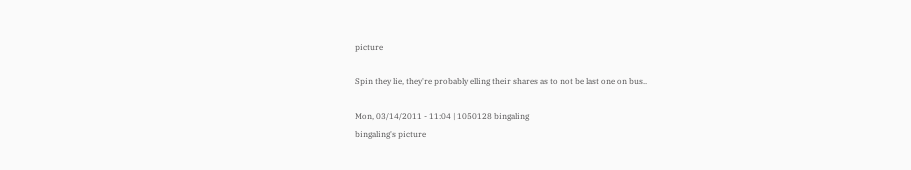picture

Spin they lie, they're probably elling their shares as to not be last one on bus..

Mon, 03/14/2011 - 11:04 | 1050128 bingaling
bingaling's picture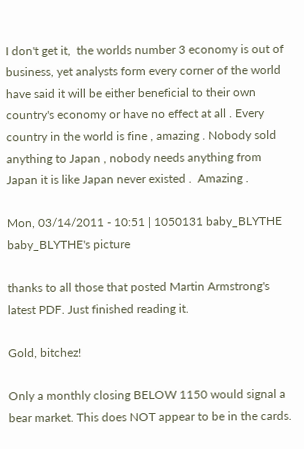I don't get it,  the worlds number 3 economy is out of business, yet analysts form every corner of the world have said it will be either beneficial to their own country's economy or have no effect at all . Every country in the world is fine , amazing . Nobody sold anything to Japan , nobody needs anything from Japan it is like Japan never existed .  Amazing .

Mon, 03/14/2011 - 10:51 | 1050131 baby_BLYTHE
baby_BLYTHE's picture

thanks to all those that posted Martin Armstrong's latest PDF. Just finished reading it.

Gold, bitchez!

Only a monthly closing BELOW 1150 would signal a bear market. This does NOT appear to be in the cards.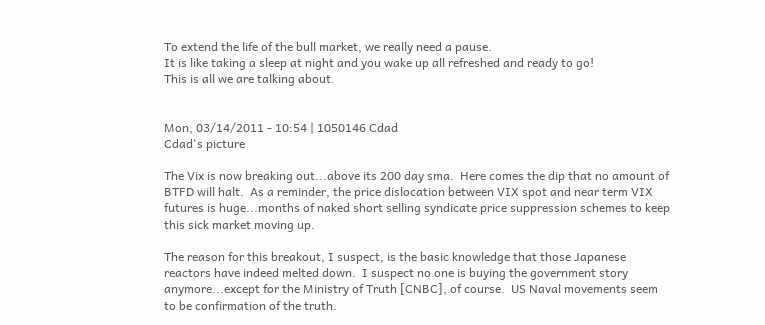To extend the life of the bull market, we really need a pause.
It is like taking a sleep at night and you wake up all refreshed and ready to go!
This is all we are talking about.


Mon, 03/14/2011 - 10:54 | 1050146 Cdad
Cdad's picture

The Vix is now breaking out...above its 200 day sma.  Here comes the dip that no amount of BTFD will halt.  As a reminder, the price dislocation between VIX spot and near term VIX futures is huge...months of naked short selling syndicate price suppression schemes to keep this sick market moving up.

The reason for this breakout, I suspect, is the basic knowledge that those Japanese reactors have indeed melted down.  I suspect no one is buying the government story anymore...except for the Ministry of Truth [CNBC], of course.  US Naval movements seem to be confirmation of the truth.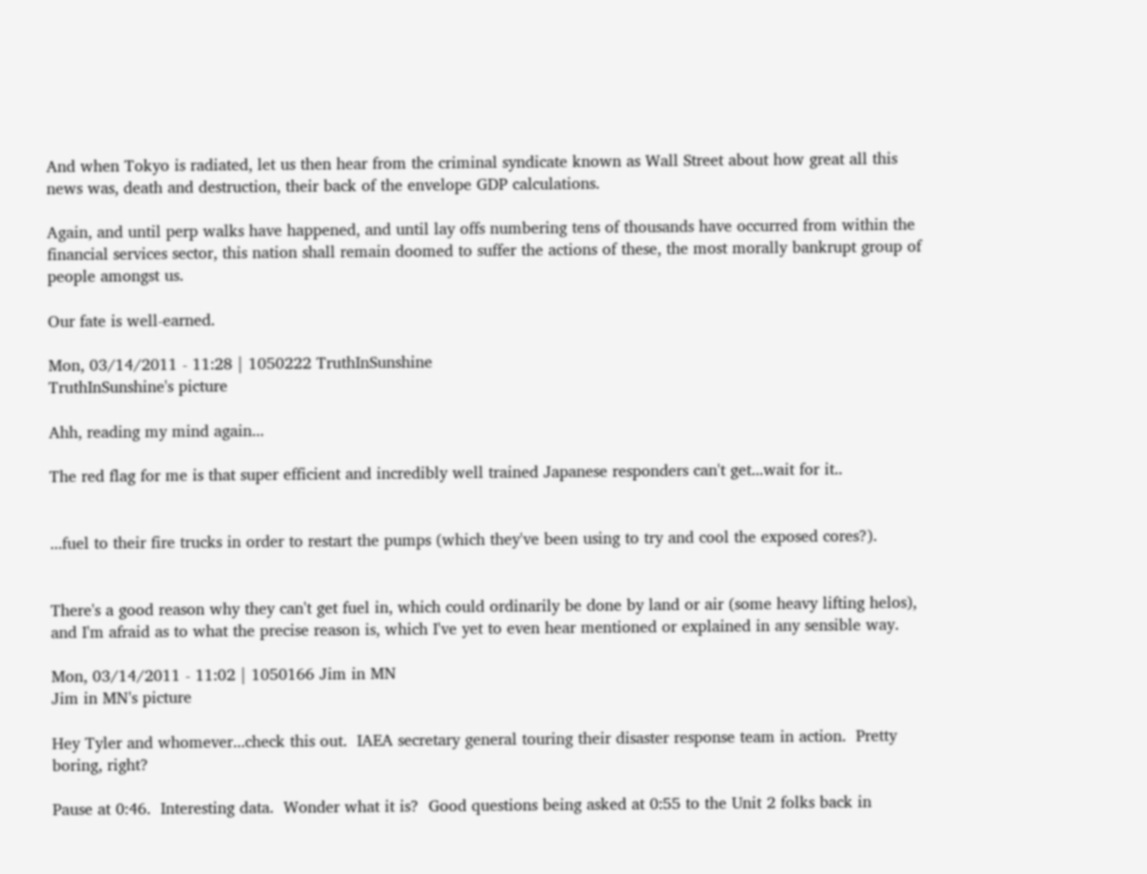And when Tokyo is radiated, let us then hear from the criminal syndicate known as Wall Street about how great all this news was, death and destruction, their back of the envelope GDP calculations.

Again, and until perp walks have happened, and until lay offs numbering tens of thousands have occurred from within the financial services sector, this nation shall remain doomed to suffer the actions of these, the most morally bankrupt group of people amongst us.

Our fate is well-earned.

Mon, 03/14/2011 - 11:28 | 1050222 TruthInSunshine
TruthInSunshine's picture

Ahh, reading my mind again...

The red flag for me is that super efficient and incredibly well trained Japanese responders can't get...wait for it..


...fuel to their fire trucks in order to restart the pumps (which they've been using to try and cool the exposed cores?).


There's a good reason why they can't get fuel in, which could ordinarily be done by land or air (some heavy lifting helos), and I'm afraid as to what the precise reason is, which I've yet to even hear mentioned or explained in any sensible way.

Mon, 03/14/2011 - 11:02 | 1050166 Jim in MN
Jim in MN's picture

Hey Tyler and whomever...check this out.  IAEA secretary general touring their disaster response team in action.  Pretty boring, right?

Pause at 0:46.  Interesting data.  Wonder what it is?  Good questions being asked at 0:55 to the Unit 2 folks back in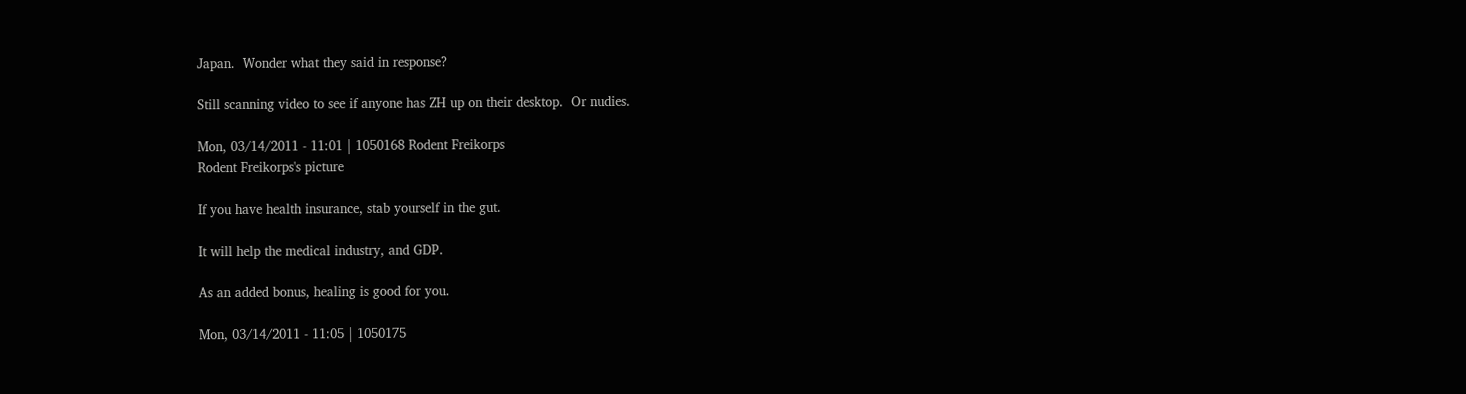Japan.  Wonder what they said in response?

Still scanning video to see if anyone has ZH up on their desktop.  Or nudies.

Mon, 03/14/2011 - 11:01 | 1050168 Rodent Freikorps
Rodent Freikorps's picture

If you have health insurance, stab yourself in the gut.

It will help the medical industry, and GDP.

As an added bonus, healing is good for you.

Mon, 03/14/2011 - 11:05 | 1050175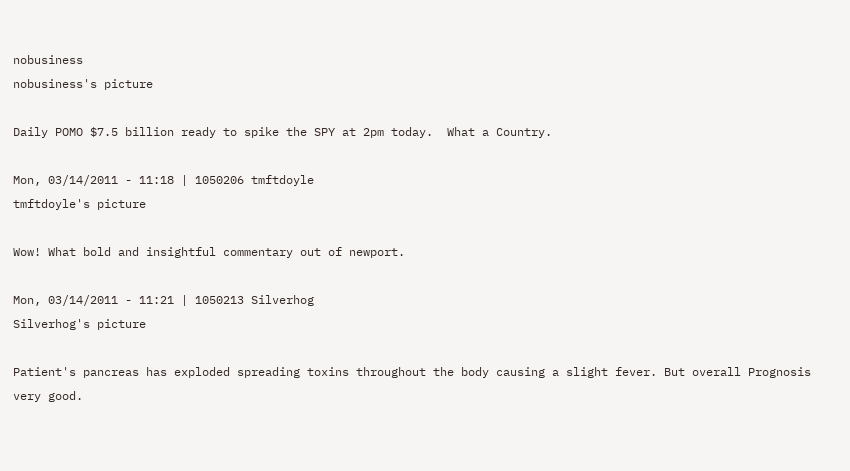nobusiness
nobusiness's picture

Daily POMO $7.5 billion ready to spike the SPY at 2pm today.  What a Country.

Mon, 03/14/2011 - 11:18 | 1050206 tmftdoyle
tmftdoyle's picture

Wow! What bold and insightful commentary out of newport.

Mon, 03/14/2011 - 11:21 | 1050213 Silverhog
Silverhog's picture

Patient's pancreas has exploded spreading toxins throughout the body causing a slight fever. But overall Prognosis very good.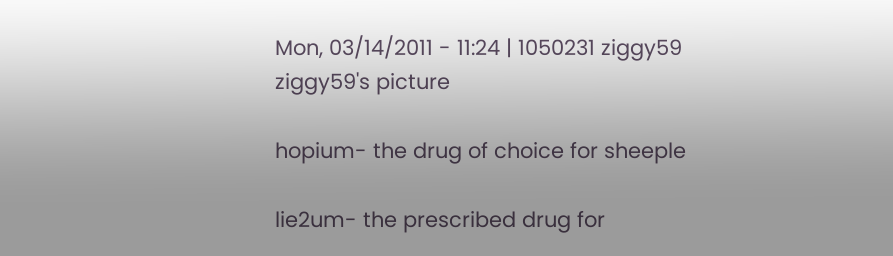Mon, 03/14/2011 - 11:24 | 1050231 ziggy59
ziggy59's picture

hopium- the drug of choice for sheeple

lie2um- the prescribed drug for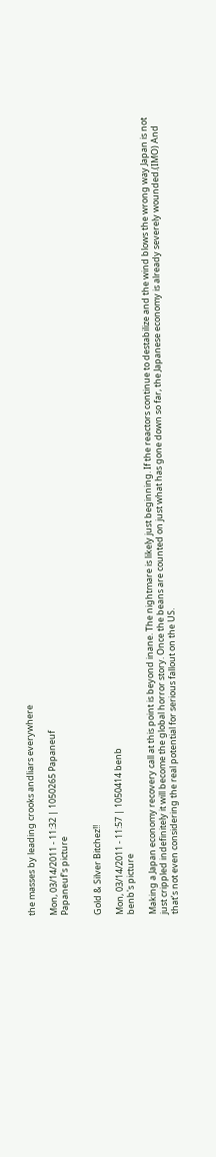the masses by leading crooks andliars everywhere

Mon, 03/14/2011 - 11:32 | 1050265 Papaneuf
Papaneuf's picture


Gold & Silver Bitchez!!

Mon, 03/14/2011 - 11:57 | 1050414 benb
benb's picture

Making a Japan economy recovery call at this point is beyond inane. The nightmare is likely just beginning. If the reactors continue to destabilize and the wind blows the wrong way Japan is not just crippled indefinitely it will become the global horror story. Once the beans are counted on just what has gone down so far, the Japanese economy is already severely wounded.(IMO) And that’s not even considering the real potential for serious fallout on the US.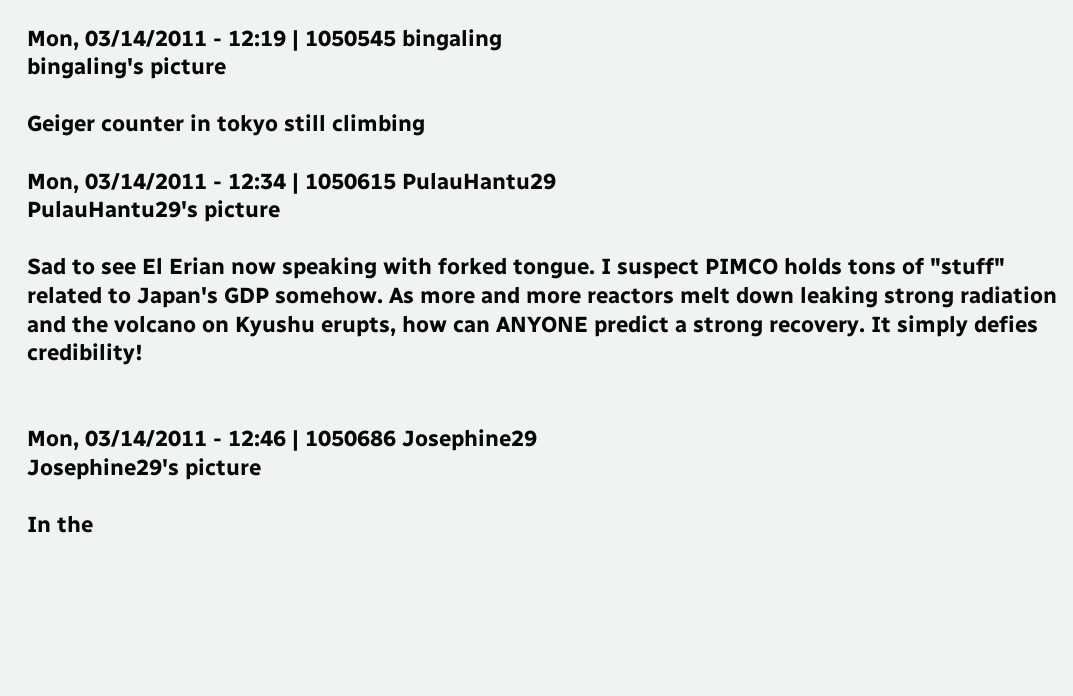Mon, 03/14/2011 - 12:19 | 1050545 bingaling
bingaling's picture

Geiger counter in tokyo still climbing

Mon, 03/14/2011 - 12:34 | 1050615 PulauHantu29
PulauHantu29's picture

Sad to see El Erian now speaking with forked tongue. I suspect PIMCO holds tons of "stuff" related to Japan's GDP somehow. As more and more reactors melt down leaking strong radiation and the volcano on Kyushu erupts, how can ANYONE predict a strong recovery. It simply defies credibility!


Mon, 03/14/2011 - 12:46 | 1050686 Josephine29
Josephine29's picture

In the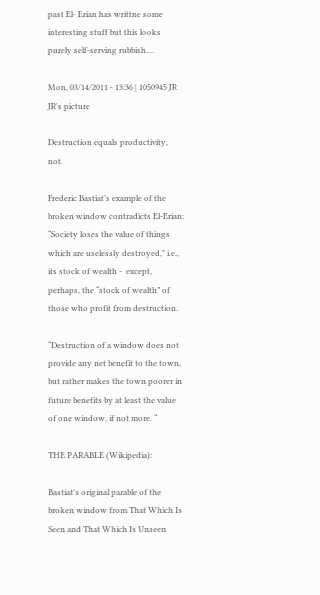past El- Erian has writtne some interesting stuff but this looks purely self-serving rubbish....

Mon, 03/14/2011 - 13:36 | 1050945 JR
JR's picture

Destruction equals productivity, not.

Frederic Bastiat’s example of the broken window contradicts El-Erian: “Society loses the value of things which are uselessly destroyed," i.e., its stock of wealth -  except,  perhaps, the “stock of wealth” of those who profit from destruction.

“Destruction of a window does not provide any net benefit to the town,  but rather makes the town poorer in future benefits by at least the value of one window, if not more. “

THE PARABLE (Wikipedia):

Bastiat's original parable of the broken window from That Which Is Seen and That Which Is Unseen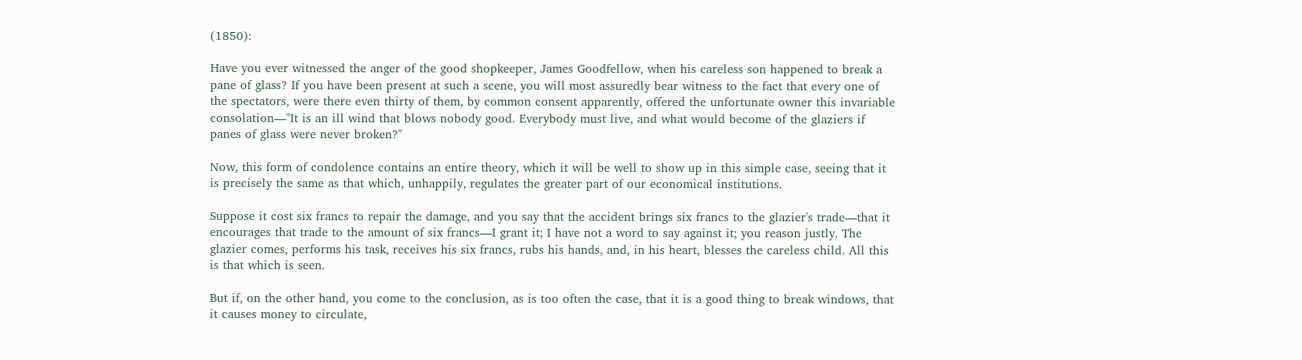(1850):

Have you ever witnessed the anger of the good shopkeeper, James Goodfellow, when his careless son happened to break a pane of glass? If you have been present at such a scene, you will most assuredly bear witness to the fact that every one of the spectators, were there even thirty of them, by common consent apparently, offered the unfortunate owner this invariable consolation—"It is an ill wind that blows nobody good. Everybody must live, and what would become of the glaziers if panes of glass were never broken?"

Now, this form of condolence contains an entire theory, which it will be well to show up in this simple case, seeing that it is precisely the same as that which, unhappily, regulates the greater part of our economical institutions.

Suppose it cost six francs to repair the damage, and you say that the accident brings six francs to the glazier's trade—that it encourages that trade to the amount of six francs—I grant it; I have not a word to say against it; you reason justly. The glazier comes, performs his task, receives his six francs, rubs his hands, and, in his heart, blesses the careless child. All this is that which is seen.

But if, on the other hand, you come to the conclusion, as is too often the case, that it is a good thing to break windows, that it causes money to circulate,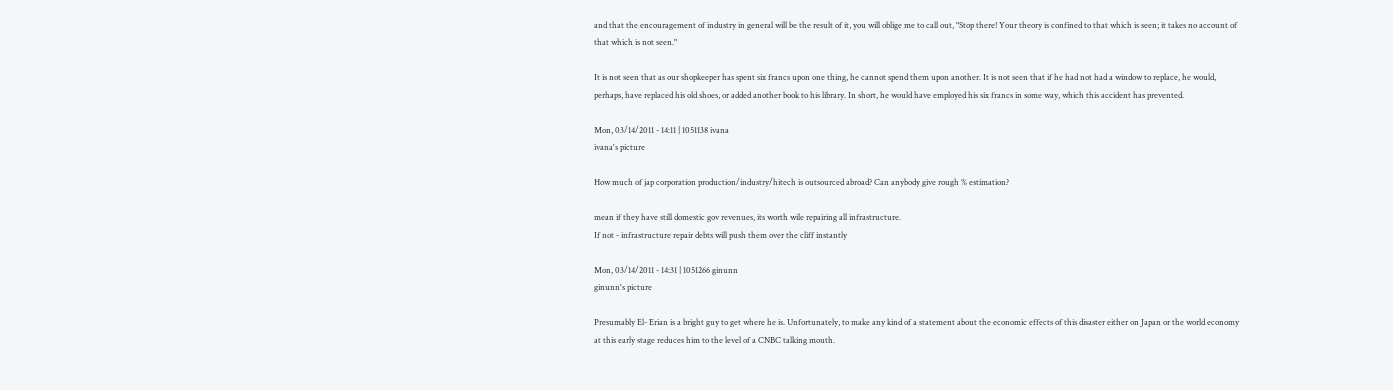and that the encouragement of industry in general will be the result of it, you will oblige me to call out, "Stop there! Your theory is confined to that which is seen; it takes no account of that which is not seen."

It is not seen that as our shopkeeper has spent six francs upon one thing, he cannot spend them upon another. It is not seen that if he had not had a window to replace, he would, perhaps, have replaced his old shoes, or added another book to his library. In short, he would have employed his six francs in some way, which this accident has prevented.

Mon, 03/14/2011 - 14:11 | 1051138 ivana
ivana's picture

How much of jap corporation production/industry/hitech is outsourced abroad? Can anybody give rough % estimation?

mean if they have still domestic gov revenues, its worth wile repairing all infrastructure.
If not - infrastructure repair debts will push them over the cliff instantly

Mon, 03/14/2011 - 14:31 | 1051266 ginunn
ginunn's picture

Presumably El- Erian is a bright guy to get where he is. Unfortunately, to make any kind of a statement about the economic effects of this disaster either on Japan or the world economy at this early stage reduces him to the level of a CNBC talking mouth.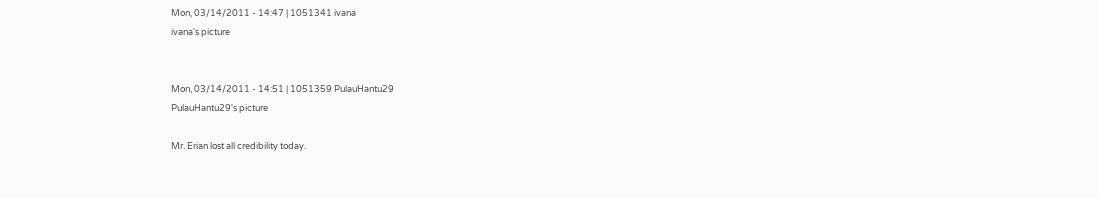Mon, 03/14/2011 - 14:47 | 1051341 ivana
ivana's picture


Mon, 03/14/2011 - 14:51 | 1051359 PulauHantu29
PulauHantu29's picture

Mr. Erian lost all credibility today.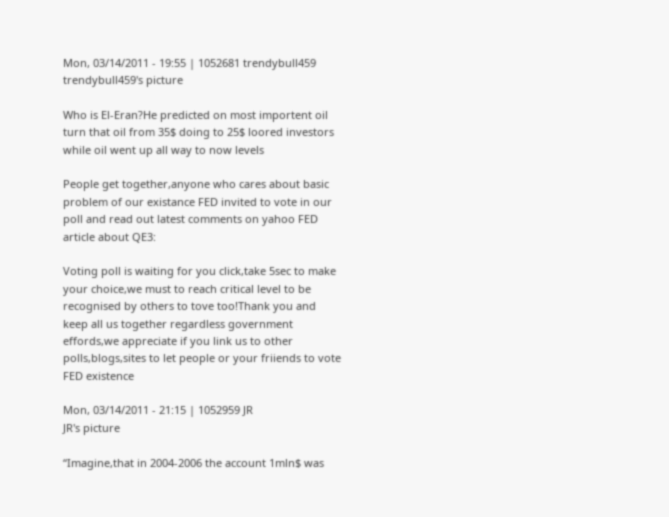Mon, 03/14/2011 - 19:55 | 1052681 trendybull459
trendybull459's picture

Who is El-Eran?He predicted on most importent oil turn that oil from 35$ doing to 25$ loored investors while oil went up all way to now levels

People get together,anyone who cares about basic problem of our existance FED invited to vote in our poll and read out latest comments on yahoo FED article about QE3:

Voting poll is waiting for you click,take 5sec to make your choice,we must to reach critical level to be recognised by others to tove too!Thank you and keep all us together regardless government effords,we appreciate if you link us to other polls,blogs,sites to let people or your friiends to vote FED existence

Mon, 03/14/2011 - 21:15 | 1052959 JR
JR's picture

“Imagine,that in 2004-2006 the account 1mln$ was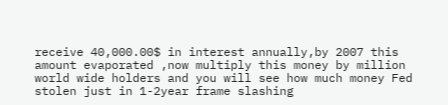receive 40,000.00$ in interest annually,by 2007 this amount evaporated ,now multiply this money by million world wide holders and you will see how much money Fed stolen just in 1-2year frame slashing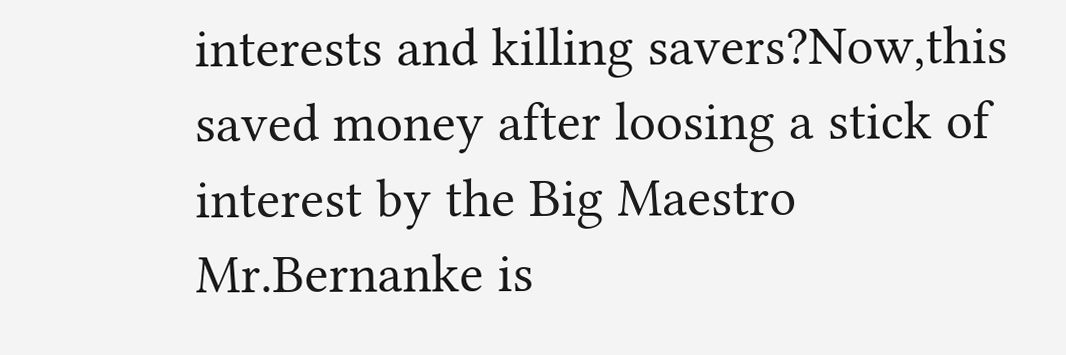interests and killing savers?Now,this saved money after loosing a stick of interest by the Big Maestro Mr.Bernanke is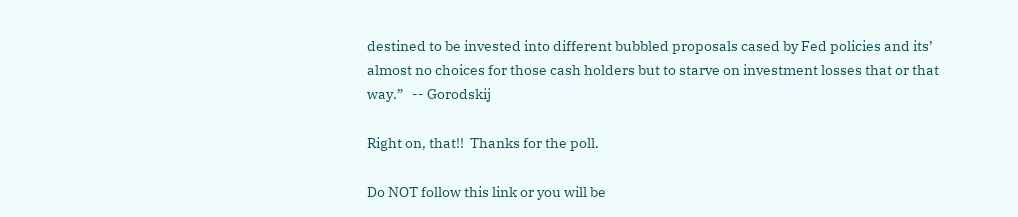destined to be invested into different bubbled proposals cased by Fed policies and its’ almost no choices for those cash holders but to starve on investment losses that or that way.”   -- Gorodskij

Right on, that!!  Thanks for the poll.

Do NOT follow this link or you will be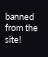banned from the site!